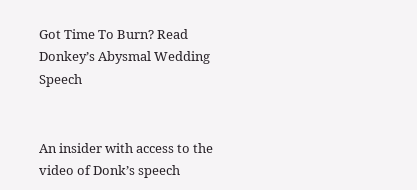Got Time To Burn? Read Donkey’s Abysmal Wedding Speech


An insider with access to the video of Donk’s speech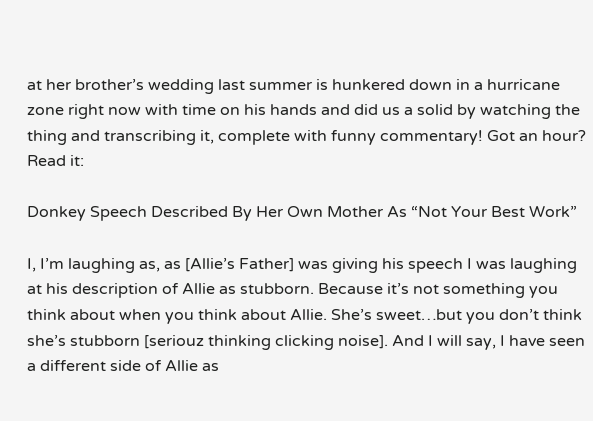at her brother’s wedding last summer is hunkered down in a hurricane zone right now with time on his hands and did us a solid by watching the thing and transcribing it, complete with funny commentary! Got an hour? Read it:

Donkey Speech Described By Her Own Mother As “Not Your Best Work”

I, I’m laughing as, as [Allie’s Father] was giving his speech I was laughing at his description of Allie as stubborn. Because it’s not something you think about when you think about Allie. She’s sweet…but you don’t think she’s stubborn [seriouz thinking clicking noise]. And I will say, I have seen a different side of Allie as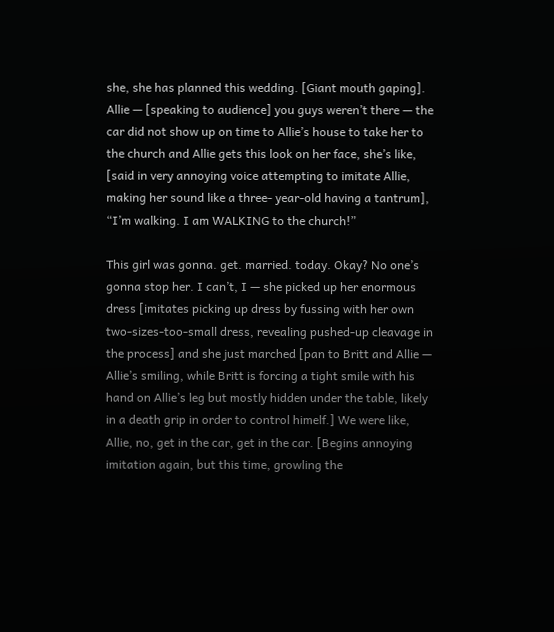she, she has planned this wedding. [Giant mouth gaping]. Allie — [speaking to audience] you guys weren’t there — the car did not show up on time to Allie’s house to take her to the church and Allie gets this look on her face, she’s like, [said in very annoying voice attempting to imitate Allie, making her sound like a three- year-old having a tantrum], “I’m walking. I am WALKING to the church!”

This girl was gonna. get. married. today. Okay? No one’s gonna stop her. I can’t, I — she picked up her enormous dress [imitates picking up dress by fussing with her own two-sizes-too-small dress, revealing pushed-up cleavage in the process] and she just marched [pan to Britt and Allie — Allie’s smiling, while Britt is forcing a tight smile with his hand on Allie’s leg but mostly hidden under the table, likely in a death grip in order to control himelf.] We were like, Allie, no, get in the car, get in the car. [Begins annoying imitation again, but this time, growling the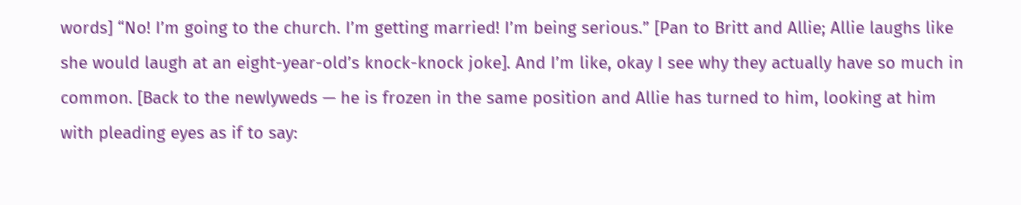words] “No! I’m going to the church. I’m getting married! I’m being serious.” [Pan to Britt and Allie; Allie laughs like she would laugh at an eight-year-old’s knock-knock joke]. And I’m like, okay I see why they actually have so much in common. [Back to the newlyweds — he is frozen in the same position and Allie has turned to him, looking at him with pleading eyes as if to say: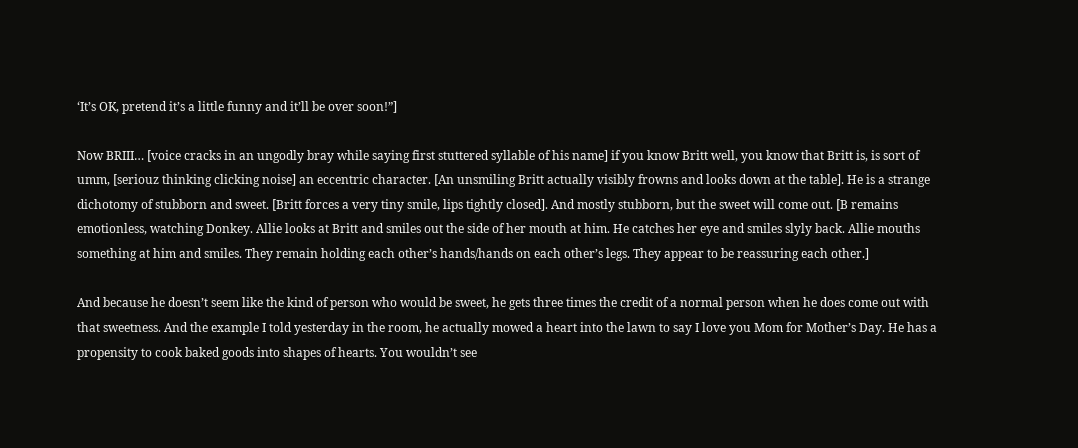‘It’s OK, pretend it’s a little funny and it’ll be over soon!”]

Now BRIII… [voice cracks in an ungodly bray while saying first stuttered syllable of his name] if you know Britt well, you know that Britt is, is sort of umm, [seriouz thinking clicking noise] an eccentric character. [An unsmiling Britt actually visibly frowns and looks down at the table]. He is a strange dichotomy of stubborn and sweet. [Britt forces a very tiny smile, lips tightly closed]. And mostly stubborn, but the sweet will come out. [B remains emotionless, watching Donkey. Allie looks at Britt and smiles out the side of her mouth at him. He catches her eye and smiles slyly back. Allie mouths something at him and smiles. They remain holding each other’s hands/hands on each other’s legs. They appear to be reassuring each other.]

And because he doesn’t seem like the kind of person who would be sweet, he gets three times the credit of a normal person when he does come out with that sweetness. And the example I told yesterday in the room, he actually mowed a heart into the lawn to say I love you Mom for Mother’s Day. He has a propensity to cook baked goods into shapes of hearts. You wouldn’t see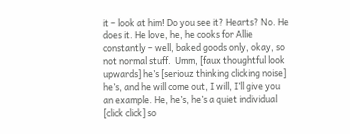it – look at him! Do you see it? Hearts? No. He does it. He love, he, he cooks for Allie constantly – well, baked goods only, okay, so not normal stuff.  Umm, [faux thoughtful look upwards] he’s [seriouz thinking clicking noise] he’s, and he will come out, I will, I’ll give you an example. He, he’s, he’s a quiet individual [click click] so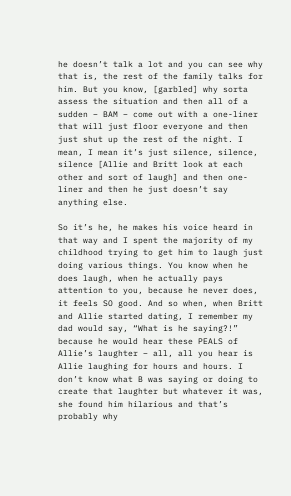he doesn’t talk a lot and you can see why that is, the rest of the family talks for him. But you know, [garbled] why sorta assess the situation and then all of a sudden – BAM – come out with a one-liner that will just floor everyone and then just shut up the rest of the night. I mean, I mean it’s just silence, silence, silence [Allie and Britt look at each other and sort of laugh] and then one-liner and then he just doesn’t say anything else.

So it’s he, he makes his voice heard in that way and I spent the majority of my childhood trying to get him to laugh just doing various things. You know when he does laugh, when he actually pays attention to you, because he never does, it feels SO good. And so when, when Britt and Allie started dating, I remember my dad would say, “What is he saying?!” because he would hear these PEALS of Allie’s laughter – all, all you hear is Allie laughing for hours and hours. I don’t know what B was saying or doing to create that laughter but whatever it was, she found him hilarious and that’s probably why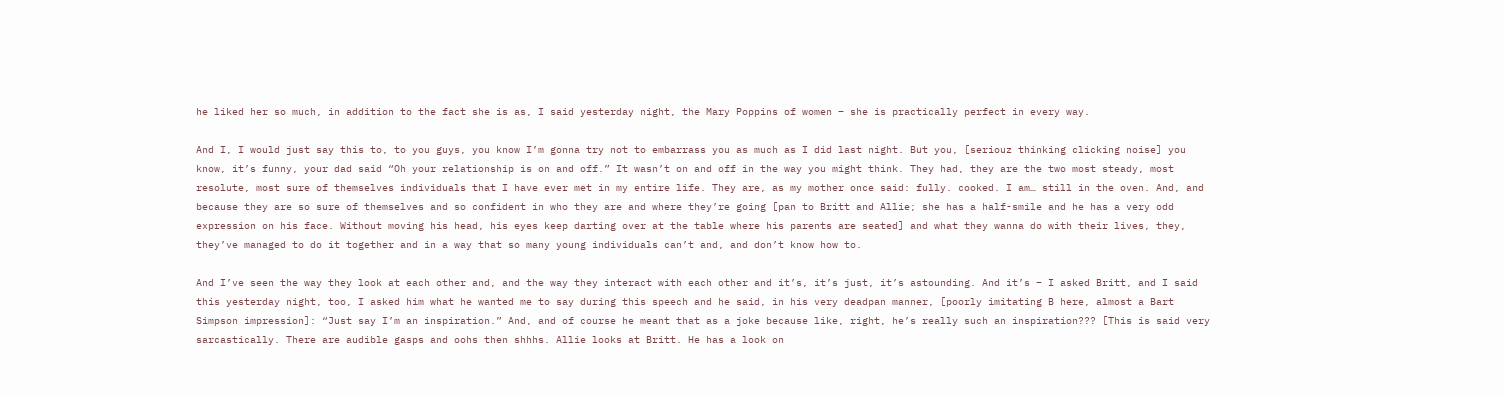he liked her so much, in addition to the fact she is as, I said yesterday night, the Mary Poppins of women – she is practically perfect in every way.

And I, I would just say this to, to you guys, you know I’m gonna try not to embarrass you as much as I did last night. But you, [seriouz thinking clicking noise] you know, it’s funny, your dad said “Oh your relationship is on and off.” It wasn’t on and off in the way you might think. They had, they are the two most steady, most resolute, most sure of themselves individuals that I have ever met in my entire life. They are, as my mother once said: fully. cooked. I am… still in the oven. And, and because they are so sure of themselves and so confident in who they are and where they’re going [pan to Britt and Allie; she has a half-smile and he has a very odd expression on his face. Without moving his head, his eyes keep darting over at the table where his parents are seated] and what they wanna do with their lives, they, they’ve managed to do it together and in a way that so many young individuals can’t and, and don’t know how to.

And I’ve seen the way they look at each other and, and the way they interact with each other and it’s, it’s just, it’s astounding. And it’s – I asked Britt, and I said this yesterday night, too, I asked him what he wanted me to say during this speech and he said, in his very deadpan manner, [poorly imitating B here, almost a Bart Simpson impression]: “Just say I’m an inspiration.” And, and of course he meant that as a joke because like, right, he’s really such an inspiration??? [This is said very sarcastically. There are audible gasps and oohs then shhhs. Allie looks at Britt. He has a look on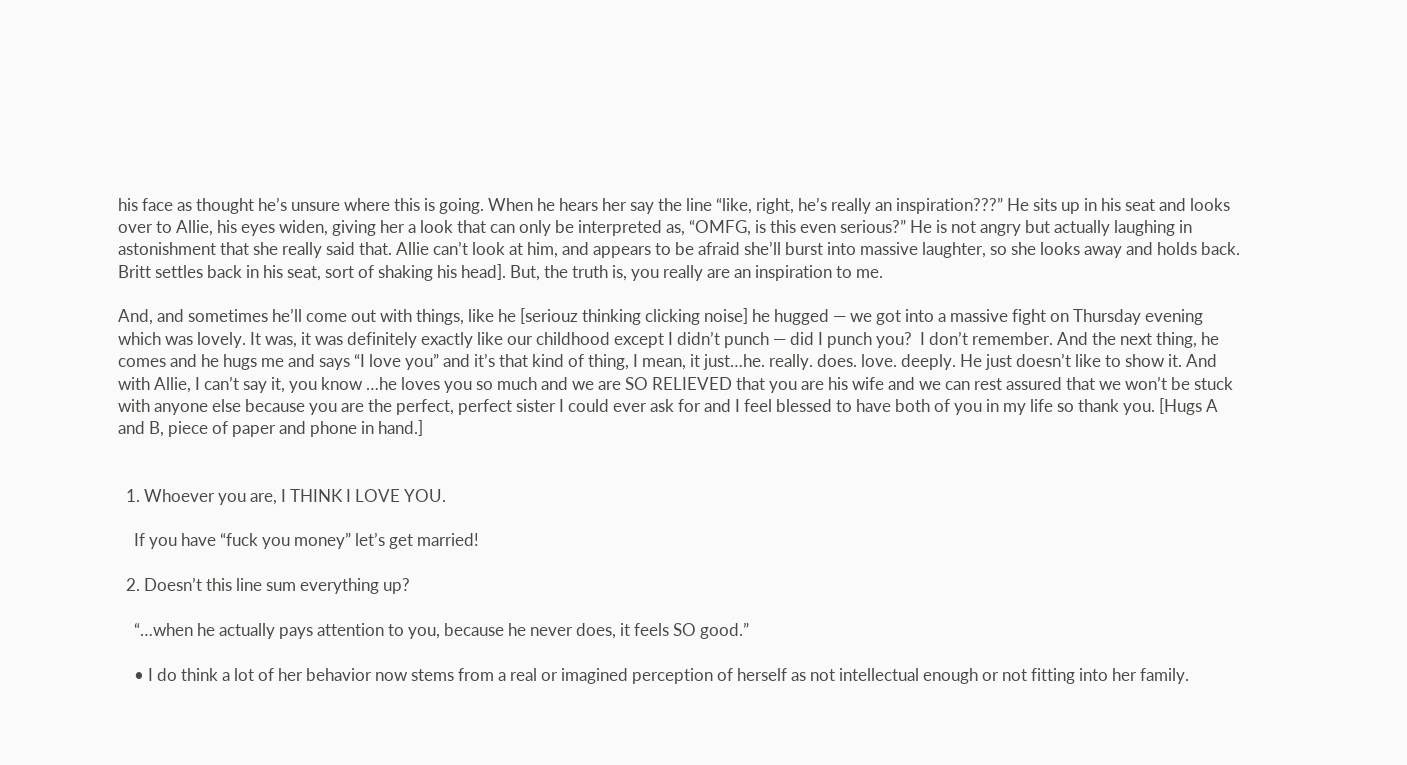his face as thought he’s unsure where this is going. When he hears her say the line “like, right, he’s really an inspiration???” He sits up in his seat and looks over to Allie, his eyes widen, giving her a look that can only be interpreted as, “OMFG, is this even serious?” He is not angry but actually laughing in astonishment that she really said that. Allie can’t look at him, and appears to be afraid she’ll burst into massive laughter, so she looks away and holds back. Britt settles back in his seat, sort of shaking his head]. But, the truth is, you really are an inspiration to me.

And, and sometimes he’ll come out with things, like he [seriouz thinking clicking noise] he hugged — we got into a massive fight on Thursday evening which was lovely. It was, it was definitely exactly like our childhood except I didn’t punch — did I punch you?  I don’t remember. And the next thing, he comes and he hugs me and says “I love you” and it’s that kind of thing, I mean, it just…he. really. does. love. deeply. He just doesn’t like to show it. And with Allie, I can’t say it, you know …he loves you so much and we are SO RELIEVED that you are his wife and we can rest assured that we won’t be stuck with anyone else because you are the perfect, perfect sister I could ever ask for and I feel blessed to have both of you in my life so thank you. [Hugs A and B, piece of paper and phone in hand.]


  1. Whoever you are, I THINK I LOVE YOU.

    If you have “fuck you money” let’s get married!

  2. Doesn’t this line sum everything up?

    “…when he actually pays attention to you, because he never does, it feels SO good.”

    • I do think a lot of her behavior now stems from a real or imagined perception of herself as not intellectual enough or not fitting into her family.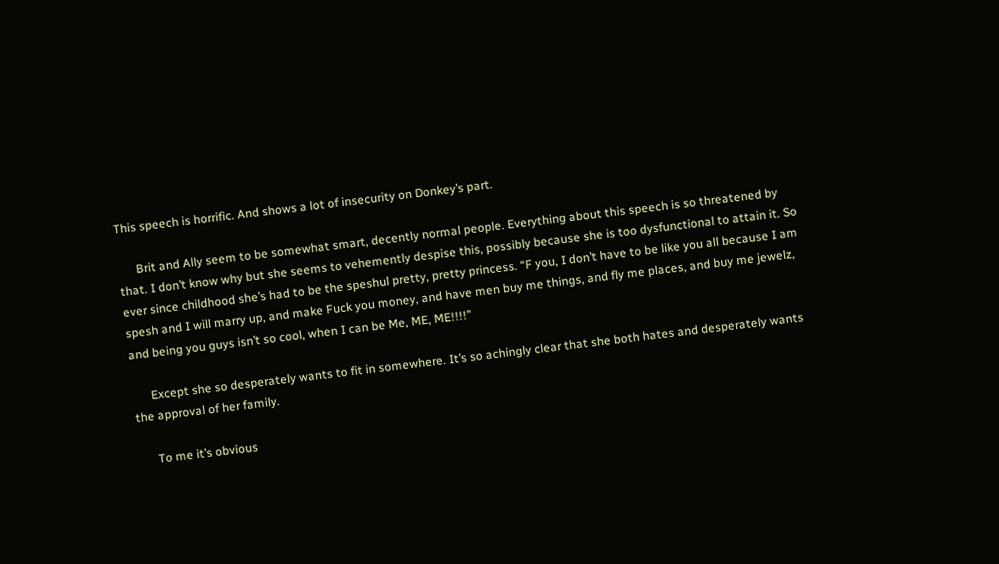This speech is horrific. And shows a lot of insecurity on Donkey’s part.

      Brit and Ally seem to be somewhat smart, decently normal people. Everything about this speech is so threatened by that. I don’t know why but she seems to vehemently despise this, possibly because she is too dysfunctional to attain it. So ever since childhood she’s had to be the speshul pretty, pretty princess. “F you, I don’t have to be like you all because I am spesh and I will marry up, and make Fuck you money, and have men buy me things, and fly me places, and buy me jewelz, and being you guys isn’t so cool, when I can be Me, ME, ME!!!!”

      Except she so desperately wants to fit in somewhere. It’s so achingly clear that she both hates and desperately wants the approval of her family.

      To me it’s obvious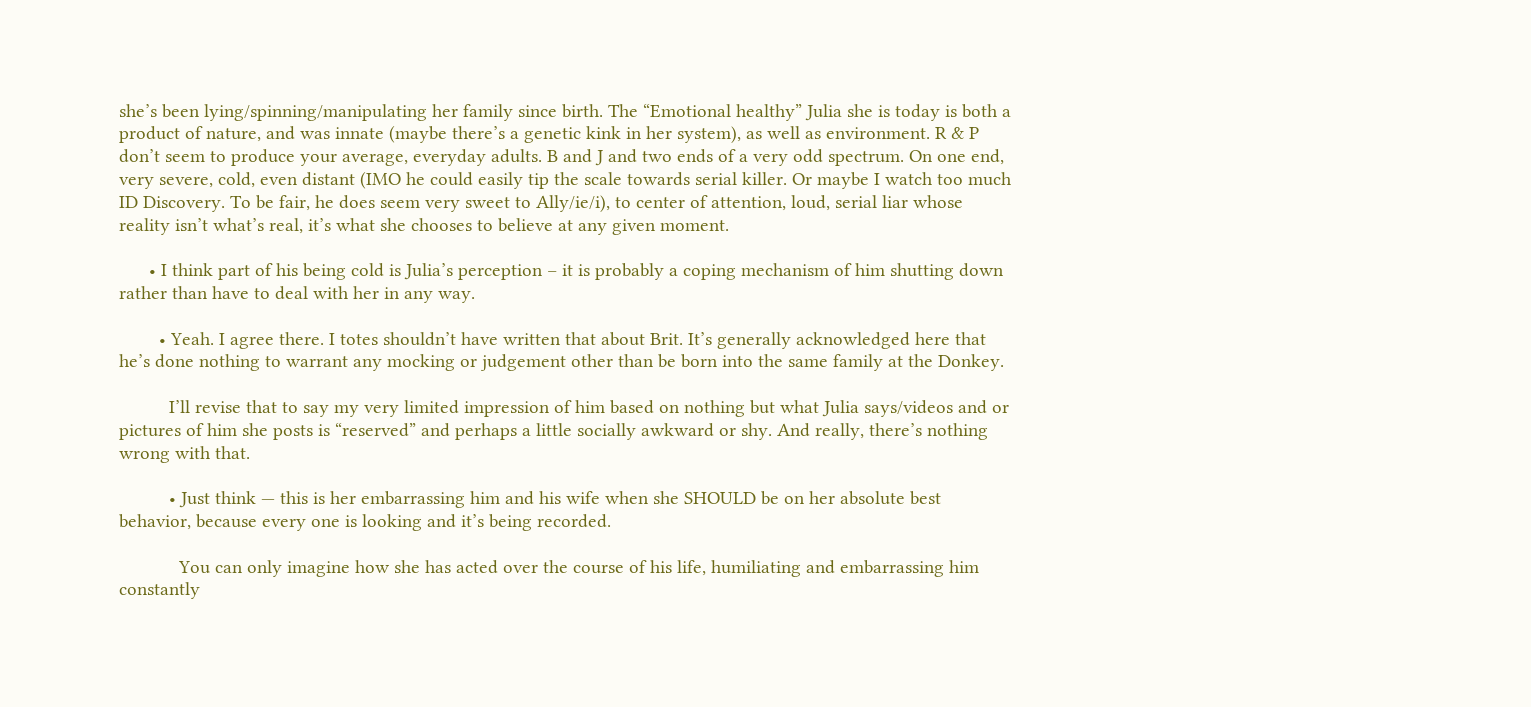she’s been lying/spinning/manipulating her family since birth. The “Emotional healthy” Julia she is today is both a product of nature, and was innate (maybe there’s a genetic kink in her system), as well as environment. R & P don’t seem to produce your average, everyday adults. B and J and two ends of a very odd spectrum. On one end, very severe, cold, even distant (IMO he could easily tip the scale towards serial killer. Or maybe I watch too much ID Discovery. To be fair, he does seem very sweet to Ally/ie/i), to center of attention, loud, serial liar whose reality isn’t what’s real, it’s what she chooses to believe at any given moment.

      • I think part of his being cold is Julia’s perception – it is probably a coping mechanism of him shutting down rather than have to deal with her in any way.

        • Yeah. I agree there. I totes shouldn’t have written that about Brit. It’s generally acknowledged here that he’s done nothing to warrant any mocking or judgement other than be born into the same family at the Donkey.

          I’ll revise that to say my very limited impression of him based on nothing but what Julia says/videos and or pictures of him she posts is “reserved” and perhaps a little socially awkward or shy. And really, there’s nothing wrong with that.

          • Just think — this is her embarrassing him and his wife when she SHOULD be on her absolute best behavior, because every one is looking and it’s being recorded.

            You can only imagine how she has acted over the course of his life, humiliating and embarrassing him constantly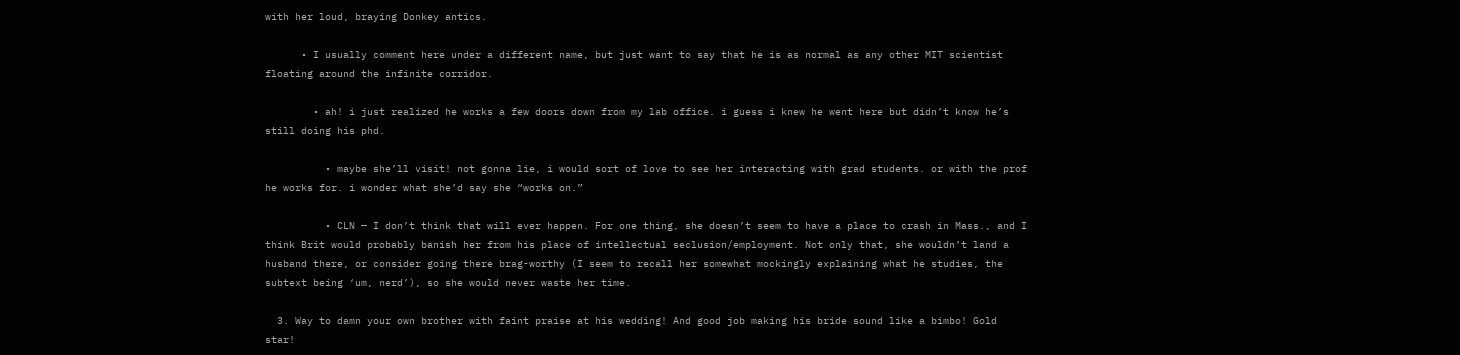with her loud, braying Donkey antics.

      • I usually comment here under a different name, but just want to say that he is as normal as any other MIT scientist floating around the infinite corridor.

        • ah! i just realized he works a few doors down from my lab office. i guess i knew he went here but didn’t know he’s still doing his phd.

          • maybe she’ll visit! not gonna lie, i would sort of love to see her interacting with grad students. or with the prof he works for. i wonder what she’d say she “works on.”

          • CLN — I don’t think that will ever happen. For one thing, she doesn’t seem to have a place to crash in Mass., and I think Brit would probably banish her from his place of intellectual seclusion/employment. Not only that, she wouldn’t land a husband there, or consider going there brag-worthy (I seem to recall her somewhat mockingly explaining what he studies, the subtext being ‘um, nerd’), so she would never waste her time.

  3. Way to damn your own brother with faint praise at his wedding! And good job making his bride sound like a bimbo! Gold star!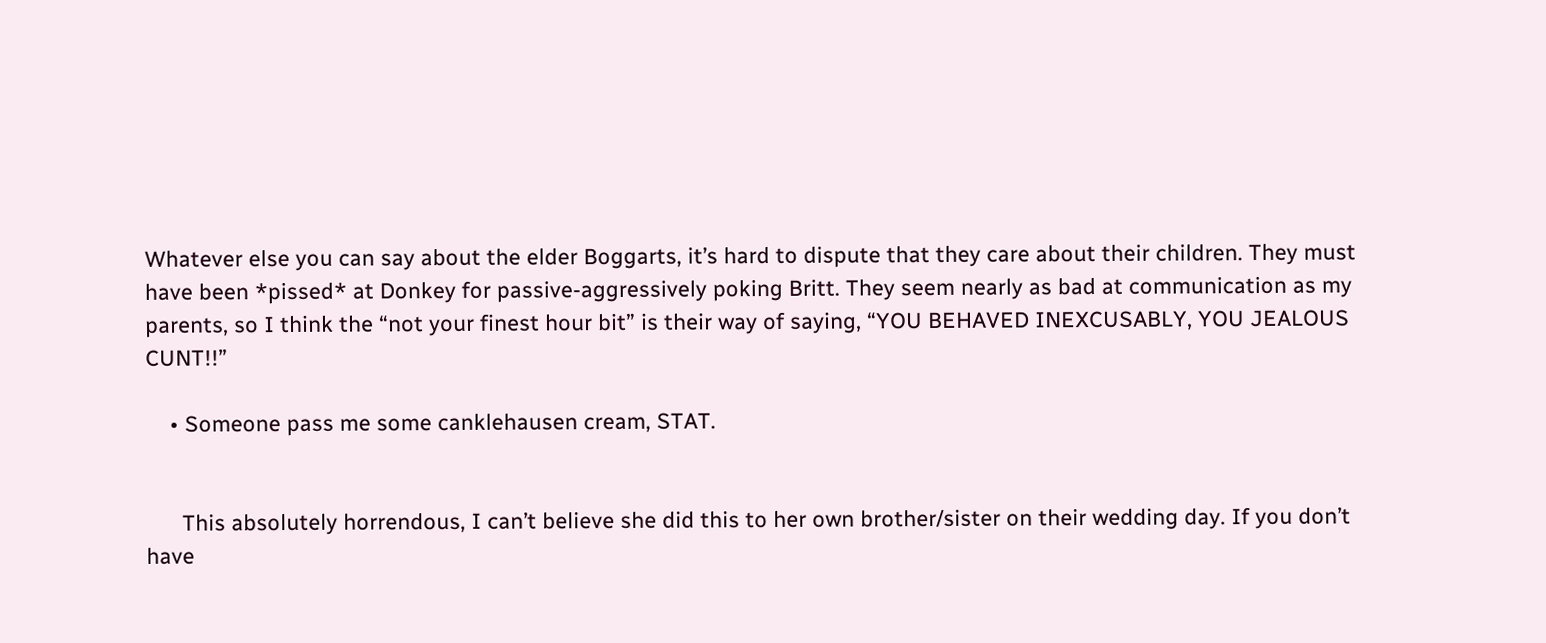Whatever else you can say about the elder Boggarts, it’s hard to dispute that they care about their children. They must have been *pissed* at Donkey for passive-aggressively poking Britt. They seem nearly as bad at communication as my parents, so I think the “not your finest hour bit” is their way of saying, “YOU BEHAVED INEXCUSABLY, YOU JEALOUS CUNT!!”

    • Someone pass me some canklehausen cream, STAT.


      This absolutely horrendous, I can’t believe she did this to her own brother/sister on their wedding day. If you don’t have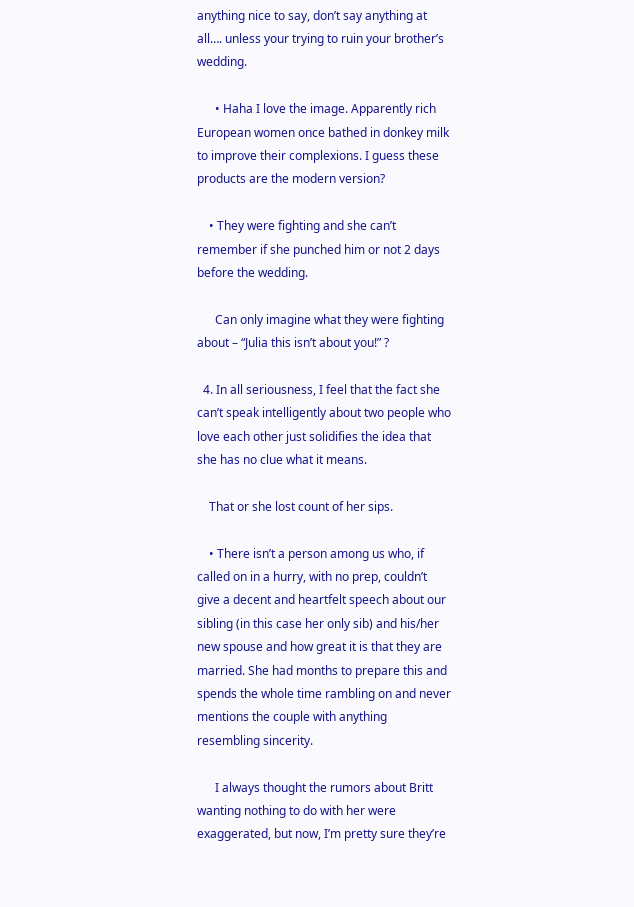anything nice to say, don’t say anything at all…. unless your trying to ruin your brother’s wedding.

      • Haha I love the image. Apparently rich European women once bathed in donkey milk to improve their complexions. I guess these products are the modern version?

    • They were fighting and she can’t remember if she punched him or not 2 days before the wedding.

      Can only imagine what they were fighting about – “Julia this isn’t about you!” ?

  4. In all seriousness, I feel that the fact she can’t speak intelligently about two people who love each other just solidifies the idea that she has no clue what it means.

    That or she lost count of her sips.

    • There isn’t a person among us who, if called on in a hurry, with no prep, couldn’t give a decent and heartfelt speech about our sibling (in this case her only sib) and his/her new spouse and how great it is that they are married. She had months to prepare this and spends the whole time rambling on and never mentions the couple with anything resembling sincerity.

      I always thought the rumors about Britt wanting nothing to do with her were exaggerated, but now, I’m pretty sure they’re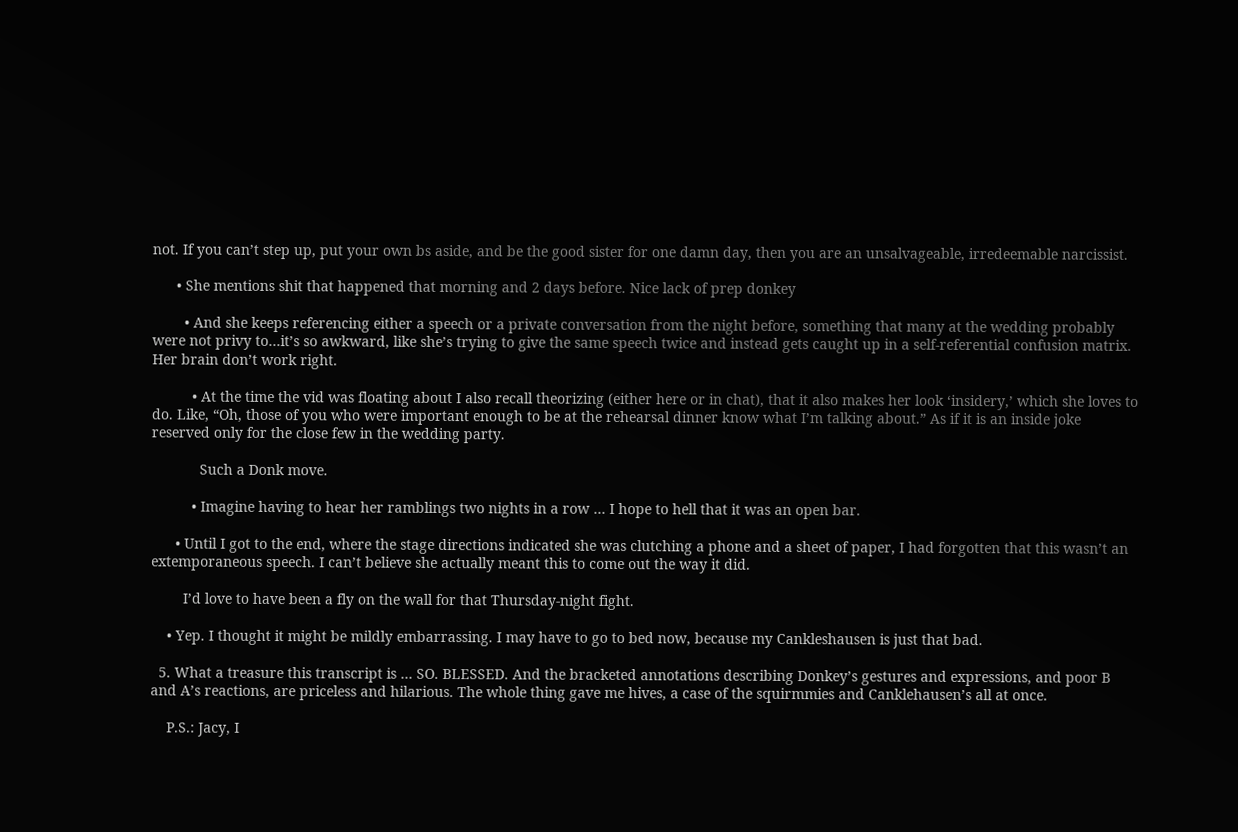not. If you can’t step up, put your own bs aside, and be the good sister for one damn day, then you are an unsalvageable, irredeemable narcissist.

      • She mentions shit that happened that morning and 2 days before. Nice lack of prep donkey

        • And she keeps referencing either a speech or a private conversation from the night before, something that many at the wedding probably were not privy to…it’s so awkward, like she’s trying to give the same speech twice and instead gets caught up in a self-referential confusion matrix. Her brain don’t work right.

          • At the time the vid was floating about I also recall theorizing (either here or in chat), that it also makes her look ‘insidery,’ which she loves to do. Like, “Oh, those of you who were important enough to be at the rehearsal dinner know what I’m talking about.” As if it is an inside joke reserved only for the close few in the wedding party.

            Such a Donk move.

          • Imagine having to hear her ramblings two nights in a row … I hope to hell that it was an open bar.

      • Until I got to the end, where the stage directions indicated she was clutching a phone and a sheet of paper, I had forgotten that this wasn’t an extemporaneous speech. I can’t believe she actually meant this to come out the way it did.

        I’d love to have been a fly on the wall for that Thursday-night fight.

    • Yep. I thought it might be mildly embarrassing. I may have to go to bed now, because my Cankleshausen is just that bad.

  5. What a treasure this transcript is … SO. BLESSED. And the bracketed annotations describing Donkey’s gestures and expressions, and poor B and A’s reactions, are priceless and hilarious. The whole thing gave me hives, a case of the squirmmies and Canklehausen’s all at once.

    P.S.: Jacy, I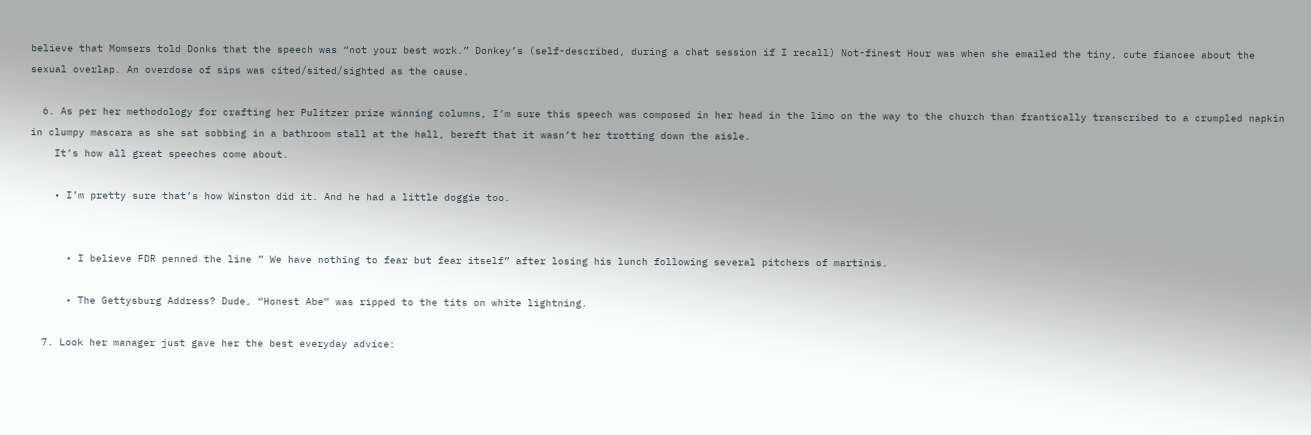believe that Momsers told Donks that the speech was “not your best work.” Donkey’s (self-described, during a chat session if I recall) Not-finest Hour was when she emailed the tiny, cute fiancee about the sexual overlap. An overdose of sips was cited/sited/sighted as the cause.

  6. As per her methodology for crafting her Pulitzer prize winning columns, I’m sure this speech was composed in her head in the limo on the way to the church than frantically transcribed to a crumpled napkin in clumpy mascara as she sat sobbing in a bathroom stall at the hall, bereft that it wasn’t her trotting down the aisle.
    It’s how all great speeches come about.

    • I’m pretty sure that’s how Winston did it. And he had a little doggie too.


      • I believe FDR penned the line ” We have nothing to fear but fear itself” after losing his lunch following several pitchers of martinis.

      • The Gettysburg Address? Dude, “Honest Abe” was ripped to the tits on white lightning.

  7. Look her manager just gave her the best everyday advice: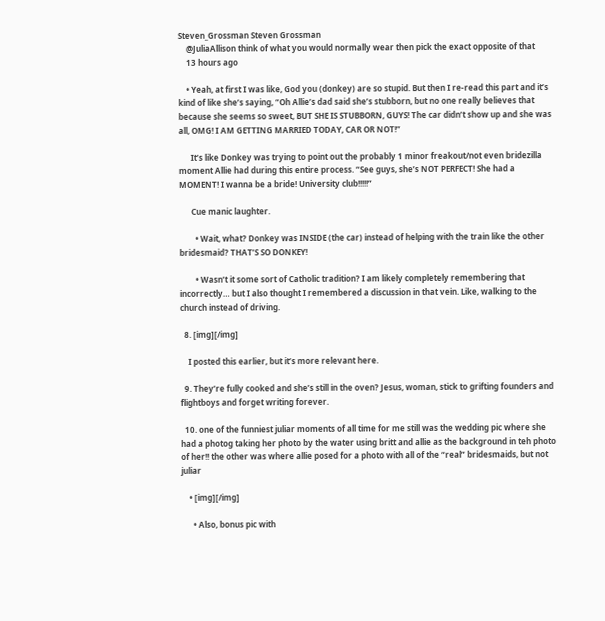Steven_Grossman Steven Grossman
    @JuliaAllison think of what you would normally wear then pick the exact opposite of that
    13 hours ago

    • Yeah, at first I was like, God you (donkey) are so stupid. But then I re-read this part and it’s kind of like she’s saying, “Oh Allie’s dad said she’s stubborn, but no one really believes that because she seems so sweet, BUT SHE IS STUBBORN, GUYS! The car didn’t show up and she was all, OMG! I AM GETTING MARRIED TODAY, CAR OR NOT!”

      It’s like Donkey was trying to point out the probably 1 minor freakout/not even bridezilla moment Allie had during this entire process. “See guys, she’s NOT PERFECT! She had a MOMENT! I wanna be a bride! University club!!!!!”

      Cue manic laughter.

        • Wait, what? Donkey was INSIDE (the car) instead of helping with the train like the other bridesmaid? THAT’S SO DONKEY!

        • Wasn’t it some sort of Catholic tradition? I am likely completely remembering that incorrectly… but I also thought I remembered a discussion in that vein. Like, walking to the church instead of driving.

  8. [img][/img]

    I posted this earlier, but it’s more relevant here.

  9. They’re fully cooked and she’s still in the oven? Jesus, woman, stick to grifting founders and flightboys and forget writing forever.

  10. one of the funniest juliar moments of all time for me still was the wedding pic where she had a photog taking her photo by the water using britt and allie as the background in teh photo of her!! the other was where allie posed for a photo with all of the “real” bridesmaids, but not juliar

    • [img][/img]

      • Also, bonus pic with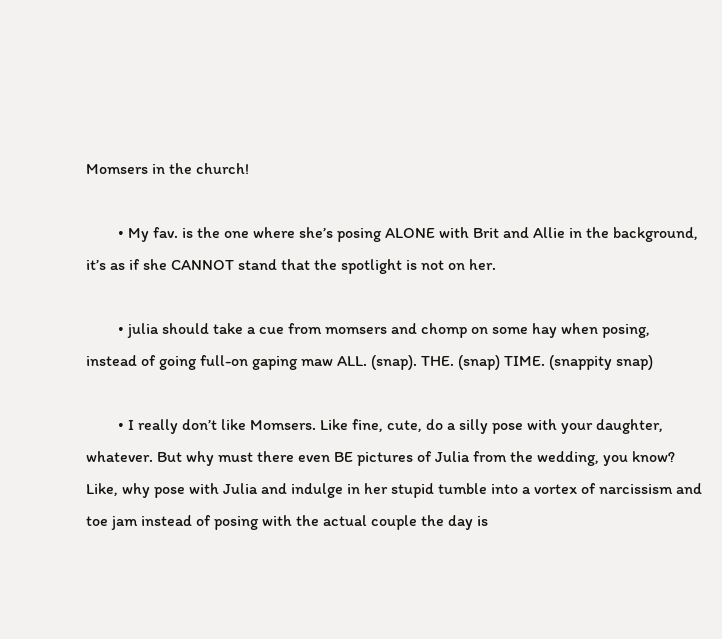Momsers in the church!

        • My fav. is the one where she’s posing ALONE with Brit and Allie in the background, it’s as if she CANNOT stand that the spotlight is not on her.

        • julia should take a cue from momsers and chomp on some hay when posing, instead of going full-on gaping maw ALL. (snap). THE. (snap) TIME. (snappity snap)

        • I really don’t like Momsers. Like fine, cute, do a silly pose with your daughter, whatever. But why must there even BE pictures of Julia from the wedding, you know? Like, why pose with Julia and indulge in her stupid tumble into a vortex of narcissism and toe jam instead of posing with the actual couple the day is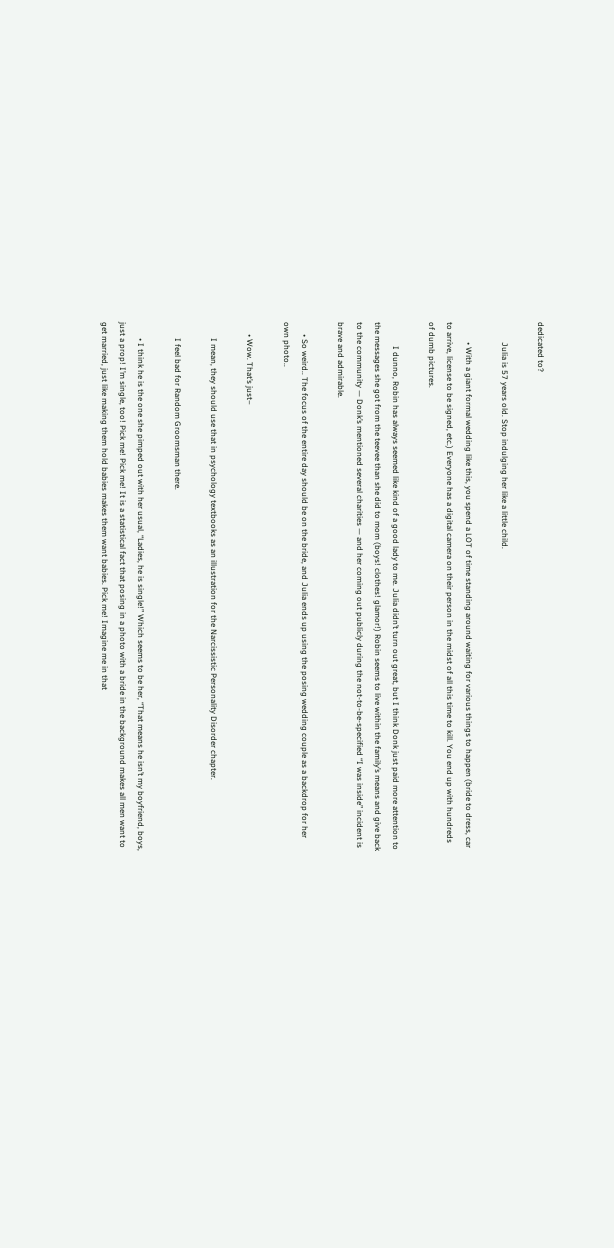dedicated to?

          Julia is 57 years old. Stop indulging her like a little child.

          • With a giant formal wedding like this, you spend a LOT of time standing around waiting for various things to happen (bride to dress, car to arrive, license to be signed, etc.) Everyone has a digital camera on their person in the midst of all this time to kill. You end up with hundreds of dumb pictures.

            I dunno, Robin has always seemed like kind of a good lady to me. Julia didn’t turn out great, but I think Donk just paid more attention to the messages she got from the teevee than she did to mom (boys! clothes! glamor!) Robin seems to live within the family’s means and give back to the community — Donk’s mentioned several charities — and her coming out publicly during the not-to-be-specified “I was inside” incident is brave and admirable.

      • So weird.. The focus of the entire day should be on the bride, and Julia ends up using the posing wedding couple as a backdrop for her own photo..

      • Wow. That’s just–

        I mean, they should use that in psychology textbooks as an illustration for the Narcissistic Personality Disorder chapter.

        I feel bad for Random Groomsman there.

        • I think he is the one she pimped out with her usual, “Ladies, he is single!” Which seems to be her, “That means he isn’t my boyfriend, boys, just a prop! I’m single, too! Pick me! Pick me! It is a statistical fact that posing in a photo with a bride in the background makes all men want to get married, just like making them hold babies makes them want babies. Pick me! Imagine me in that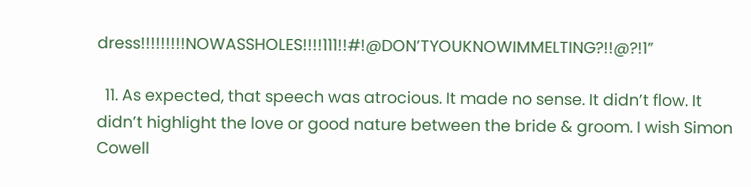dress!!!!!!!!!NOWASSHOLES!!!!111!!#!@DON’TYOUKNOWIMMELTING?!!@?!1”

  11. As expected, that speech was atrocious. It made no sense. It didn’t flow. It didn’t highlight the love or good nature between the bride & groom. I wish Simon Cowell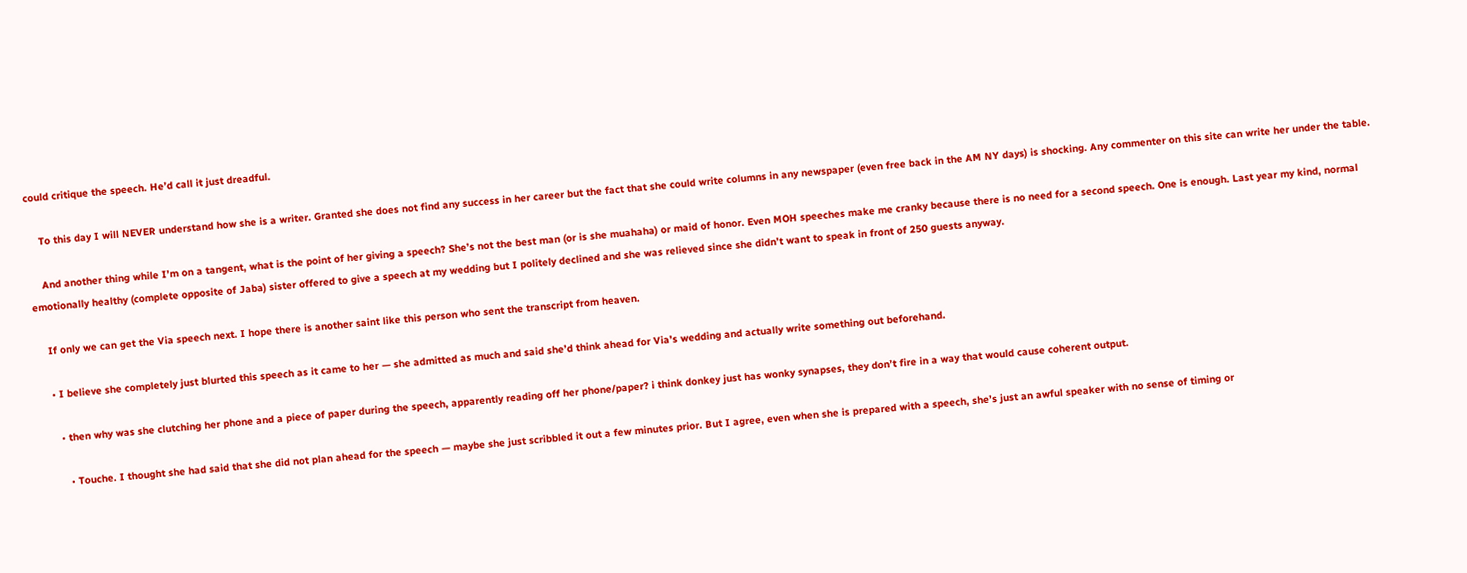could critique the speech. He’d call it just dreadful.

    To this day I will NEVER understand how she is a writer. Granted she does not find any success in her career but the fact that she could write columns in any newspaper (even free back in the AM NY days) is shocking. Any commenter on this site can write her under the table.

    And another thing while I’m on a tangent, what is the point of her giving a speech? She’s not the best man (or is she muahaha) or maid of honor. Even MOH speeches make me cranky because there is no need for a second speech. One is enough. Last year my kind, normal emotionally healthy (complete opposite of Jaba) sister offered to give a speech at my wedding but I politely declined and she was relieved since she didn’t want to speak in front of 250 guests anyway.

    If only we can get the Via speech next. I hope there is another saint like this person who sent the transcript from heaven.

    • I believe she completely just blurted this speech as it came to her — she admitted as much and said she’d think ahead for Via’s wedding and actually write something out beforehand.

      • then why was she clutching her phone and a piece of paper during the speech, apparently reading off her phone/paper? i think donkey just has wonky synapses, they don’t fire in a way that would cause coherent output.

        • Touche. I thought she had said that she did not plan ahead for the speech — maybe she just scribbled it out a few minutes prior. But I agree, even when she is prepared with a speech, she’s just an awful speaker with no sense of timing or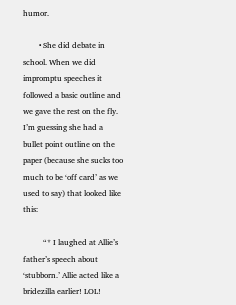humor.

        • She did debate in school. When we did impromptu speeches it followed a basic outline and we gave the rest on the fly. I’m guessing she had a bullet point outline on the paper (because she sucks too much to be ‘off card’ as we used to say) that looked like this:

          “* I laughed at Allie’s father’s speech about ‘stubborn.’ Allie acted like a bridezilla earlier! LOL!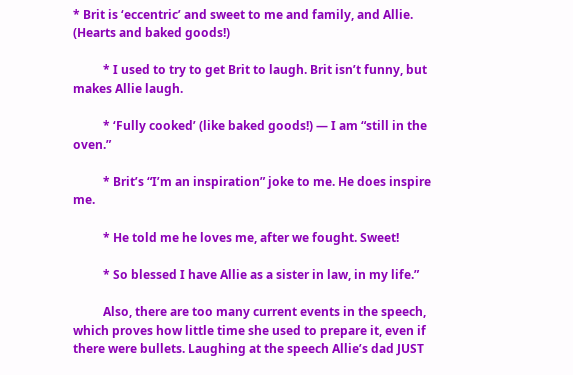* Brit is ‘eccentric’ and sweet to me and family, and Allie. (Hearts and baked goods!)

          * I used to try to get Brit to laugh. Brit isn’t funny, but makes Allie laugh.

          * ‘Fully cooked’ (like baked goods!) — I am “still in the oven.”

          * Brit’s “I’m an inspiration” joke to me. He does inspire me.

          * He told me he loves me, after we fought. Sweet!

          * So blessed I have Allie as a sister in law, in my life.”

          Also, there are too many current events in the speech, which proves how little time she used to prepare it, even if there were bullets. Laughing at the speech Allie’s dad JUST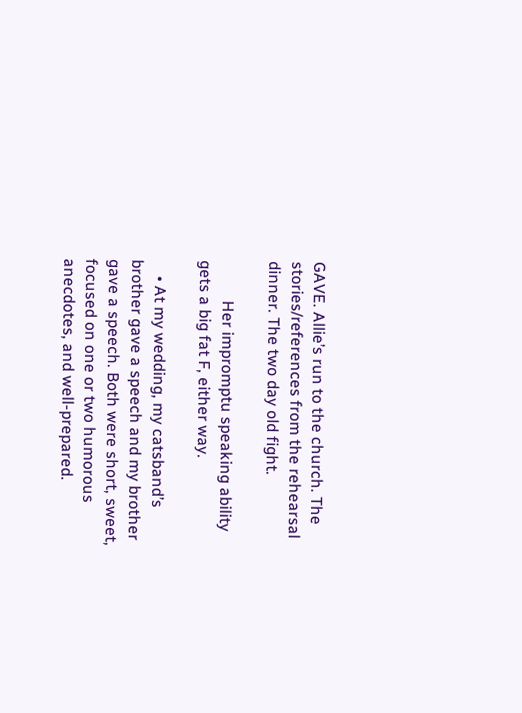GAVE. Allie’s run to the church. The stories/references from the rehearsal dinner. The two day old fight.

          Her impromptu speaking ability gets a big fat F, either way.

    • At my wedding, my catsband’s brother gave a speech and my brother gave a speech. Both were short, sweet, focused on one or two humorous anecdotes, and well-prepared.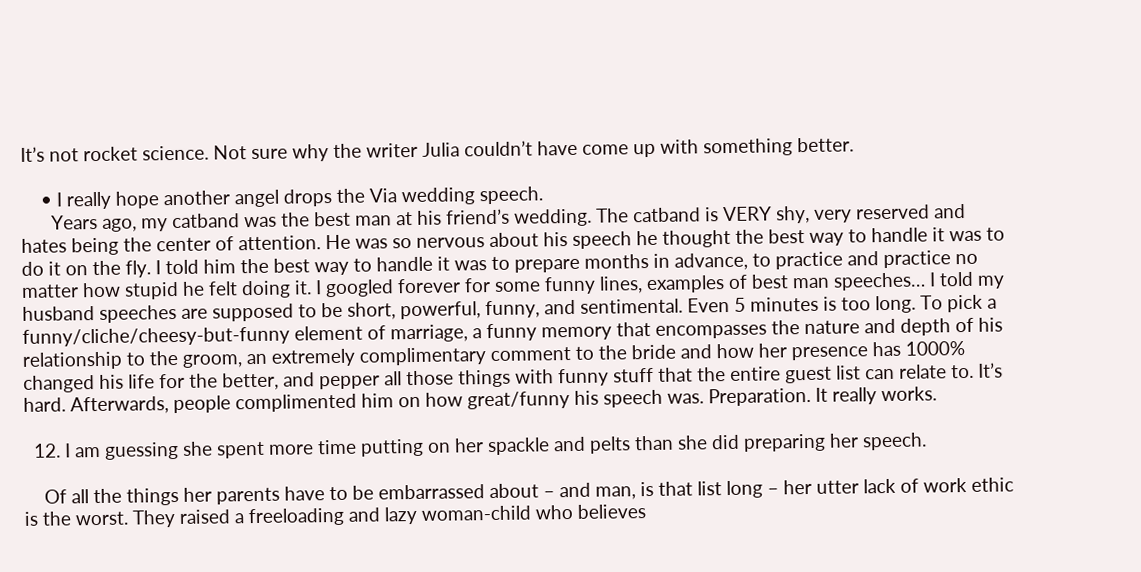It’s not rocket science. Not sure why the writer Julia couldn’t have come up with something better.

    • I really hope another angel drops the Via wedding speech.
      Years ago, my catband was the best man at his friend’s wedding. The catband is VERY shy, very reserved and hates being the center of attention. He was so nervous about his speech he thought the best way to handle it was to do it on the fly. I told him the best way to handle it was to prepare months in advance, to practice and practice no matter how stupid he felt doing it. I googled forever for some funny lines, examples of best man speeches… I told my husband speeches are supposed to be short, powerful, funny, and sentimental. Even 5 minutes is too long. To pick a funny/cliche/cheesy-but-funny element of marriage, a funny memory that encompasses the nature and depth of his relationship to the groom, an extremely complimentary comment to the bride and how her presence has 1000% changed his life for the better, and pepper all those things with funny stuff that the entire guest list can relate to. It’s hard. Afterwards, people complimented him on how great/funny his speech was. Preparation. It really works.

  12. I am guessing she spent more time putting on her spackle and pelts than she did preparing her speech.

    Of all the things her parents have to be embarrassed about – and man, is that list long – her utter lack of work ethic is the worst. They raised a freeloading and lazy woman-child who believes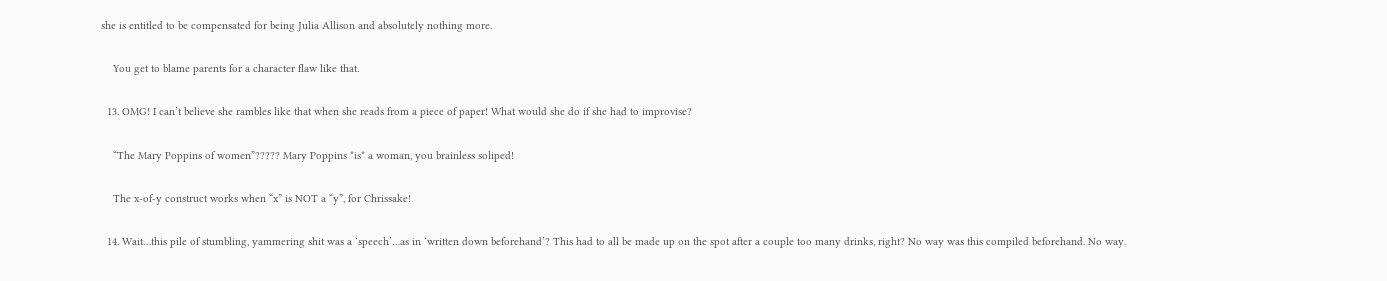she is entitled to be compensated for being Julia Allison and absolutely nothing more.

    You get to blame parents for a character flaw like that.

  13. OMG! I can’t believe she rambles like that when she reads from a piece of paper! What would she do if she had to improvise?

    “The Mary Poppins of women”????? Mary Poppins *is* a woman, you brainless soliped!

    The x-of-y construct works when “x” is NOT a “y”, for Chrissake!

  14. Wait…this pile of stumbling, yammering shit was a ‘speech’…as in ‘written down beforehand’? This had to all be made up on the spot after a couple too many drinks, right? No way was this compiled beforehand. No way.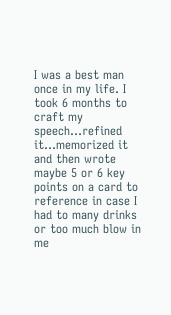I was a best man once in my life. I took 6 months to craft my speech…refined it…memorized it and then wrote maybe 5 or 6 key points on a card to reference in case I had to many drinks or too much blow in me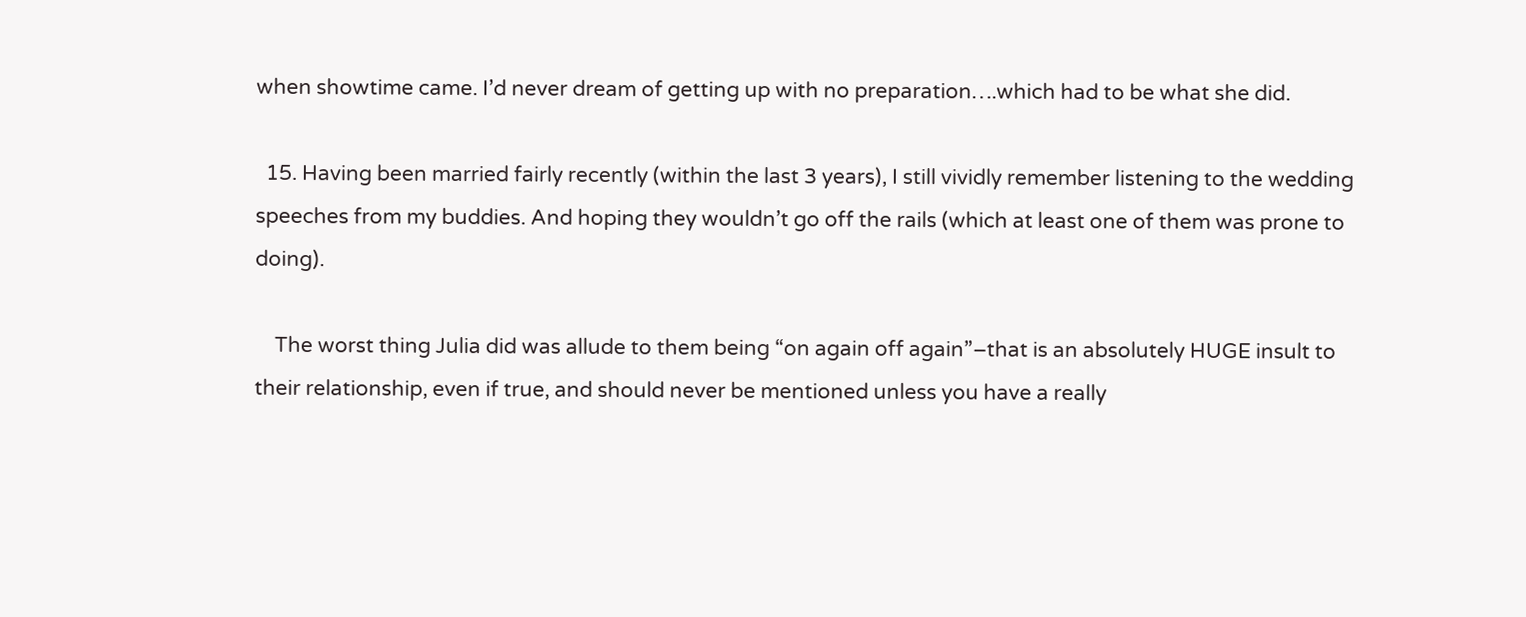when showtime came. I’d never dream of getting up with no preparation….which had to be what she did.

  15. Having been married fairly recently (within the last 3 years), I still vividly remember listening to the wedding speeches from my buddies. And hoping they wouldn’t go off the rails (which at least one of them was prone to doing).

    The worst thing Julia did was allude to them being “on again off again”–that is an absolutely HUGE insult to their relationship, even if true, and should never be mentioned unless you have a really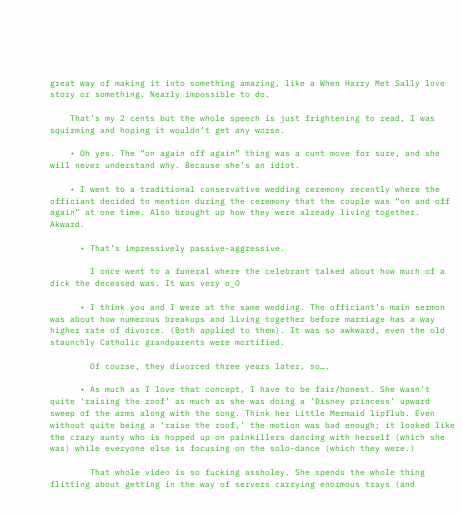great way of making it into something amazing, like a When Harry Met Sally love story or something. Nearly impossible to do.

    That’s my 2 cents but the whole speech is just frightening to read, I was squirming and hoping it wouldn’t get any worse.

    • Oh yes. The “on again off again” thing was a cunt move for sure, and she will never understand why. Because she’s an idiot.

    • I went to a traditional conservative wedding ceremony recently where the officiant decided to mention during the ceremony that the couple was “on and off again” at one time. Also brought up how they were already living together. Akward.

      • That’s impressively passive-aggressive.

        I once went to a funeral where the celebrant talked about how much of a dick the deceased was. It was very o_O

      • I think you and I were at the same wedding. The officiant’s main sermon was about how numerous breakups and living together before marriage has a way higher rate of divorce. (Both applied to them). It was so awkward, even the old staunchly Catholic grandparents were mortified.

        Of course, they divorced three years later, so….

      • As much as I love that concept, I have to be fair/honest. She wasn’t quite ‘raising the roof’ as much as she was doing a ‘Disney princess’ upward sweep of the arms along with the song. Think her Little Mermaid lipflub. Even without quite being a ‘raise the roof,’ the motion was bad enough; it looked like the crazy aunty who is hopped up on painkillers dancing with herself (which she was) while everyone else is focusing on the solo-dance (which they were.)

        That whole video is so fucking assholey. She spends the whole thing flitting about getting in the way of servers carrying enormous trays (and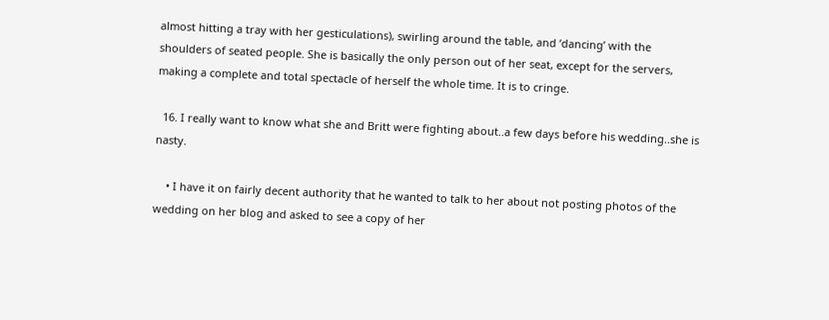almost hitting a tray with her gesticulations), swirling around the table, and ‘dancing’ with the shoulders of seated people. She is basically the only person out of her seat, except for the servers, making a complete and total spectacle of herself the whole time. It is to cringe.

  16. I really want to know what she and Britt were fighting about..a few days before his wedding..she is nasty.

    • I have it on fairly decent authority that he wanted to talk to her about not posting photos of the wedding on her blog and asked to see a copy of her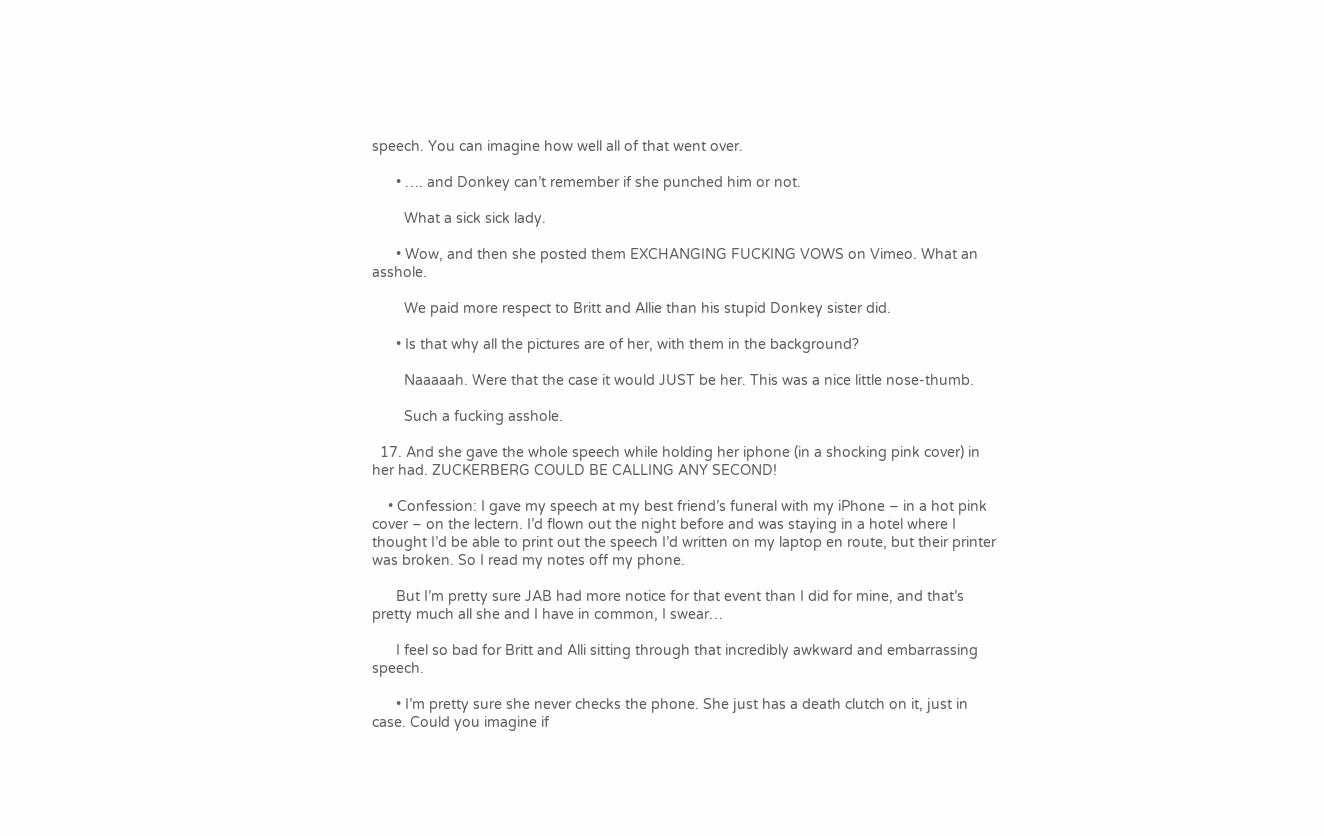speech. You can imagine how well all of that went over.

      • …. and Donkey can’t remember if she punched him or not.

        What a sick sick lady.

      • Wow, and then she posted them EXCHANGING FUCKING VOWS on Vimeo. What an asshole.

        We paid more respect to Britt and Allie than his stupid Donkey sister did.

      • Is that why all the pictures are of her, with them in the background?

        Naaaaah. Were that the case it would JUST be her. This was a nice little nose-thumb.

        Such a fucking asshole.

  17. And she gave the whole speech while holding her iphone (in a shocking pink cover) in her had. ZUCKERBERG COULD BE CALLING ANY SECOND!

    • Confession: I gave my speech at my best friend’s funeral with my iPhone – in a hot pink cover – on the lectern. I’d flown out the night before and was staying in a hotel where I thought I’d be able to print out the speech I’d written on my laptop en route, but their printer was broken. So I read my notes off my phone.

      But I’m pretty sure JAB had more notice for that event than I did for mine, and that’s pretty much all she and I have in common, I swear…

      I feel so bad for Britt and Alli sitting through that incredibly awkward and embarrassing speech.

      • I’m pretty sure she never checks the phone. She just has a death clutch on it, just in case. Could you imagine if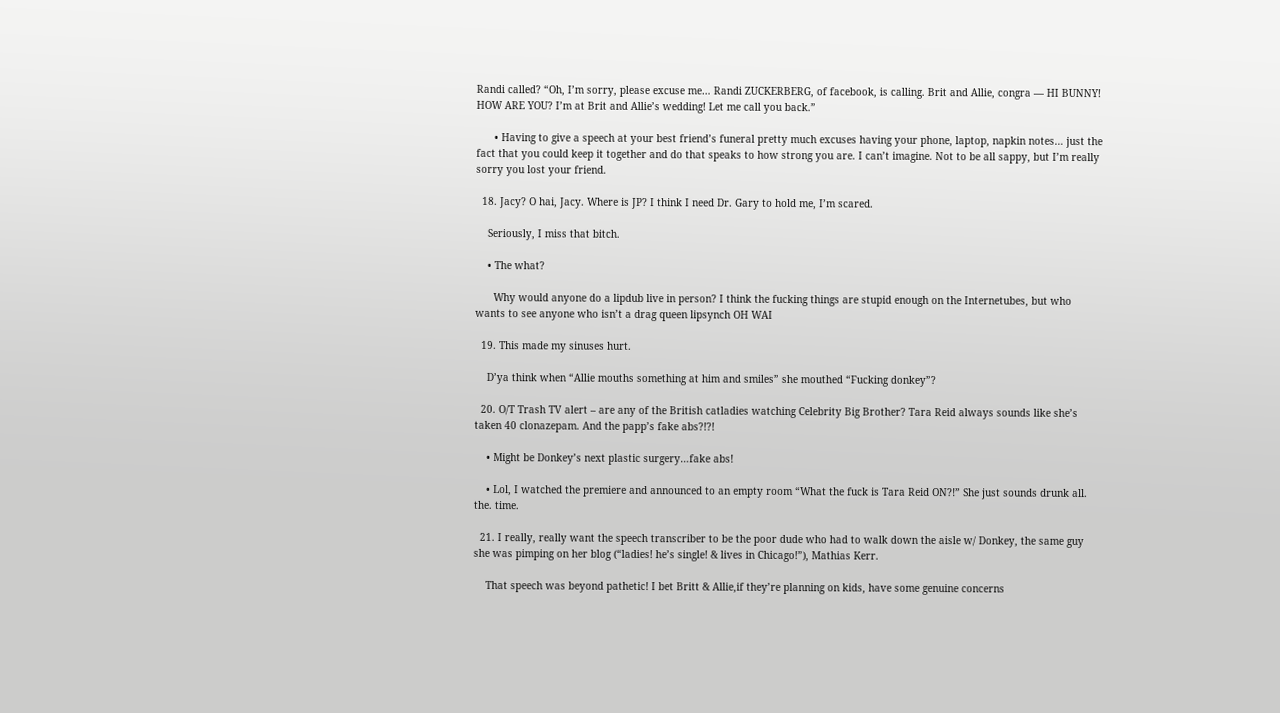Randi called? “Oh, I’m sorry, please excuse me… Randi ZUCKERBERG, of facebook, is calling. Brit and Allie, congra — HI BUNNY! HOW ARE YOU? I’m at Brit and Allie’s wedding! Let me call you back.”

      • Having to give a speech at your best friend’s funeral pretty much excuses having your phone, laptop, napkin notes… just the fact that you could keep it together and do that speaks to how strong you are. I can’t imagine. Not to be all sappy, but I’m really sorry you lost your friend.

  18. Jacy? O hai, Jacy. Where is JP? I think I need Dr. Gary to hold me, I’m scared.

    Seriously, I miss that bitch.

    • The what?

      Why would anyone do a lipdub live in person? I think the fucking things are stupid enough on the Internetubes, but who wants to see anyone who isn’t a drag queen lipsynch OH WAI

  19. This made my sinuses hurt.

    D’ya think when “Allie mouths something at him and smiles” she mouthed “Fucking donkey”?

  20. O/T Trash TV alert – are any of the British catladies watching Celebrity Big Brother? Tara Reid always sounds like she’s taken 40 clonazepam. And the papp’s fake abs?!?!

    • Might be Donkey’s next plastic surgery…fake abs!

    • Lol, I watched the premiere and announced to an empty room “What the fuck is Tara Reid ON?!” She just sounds drunk all. the. time.

  21. I really, really want the speech transcriber to be the poor dude who had to walk down the aisle w/ Donkey, the same guy she was pimping on her blog (“ladies! he’s single! & lives in Chicago!”), Mathias Kerr.

    That speech was beyond pathetic! I bet Britt & Allie,if they’re planning on kids, have some genuine concerns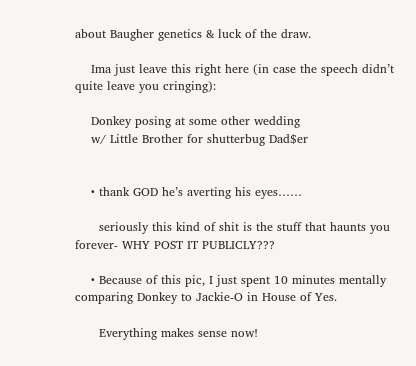about Baugher genetics & luck of the draw.

    Ima just leave this right here (in case the speech didn’t quite leave you cringing):

    Donkey posing at some other wedding
    w/ Little Brother for shutterbug Dad$er


    • thank GOD he’s averting his eyes……

      seriously this kind of shit is the stuff that haunts you forever- WHY POST IT PUBLICLY???

    • Because of this pic, I just spent 10 minutes mentally comparing Donkey to Jackie-O in House of Yes.

      Everything makes sense now!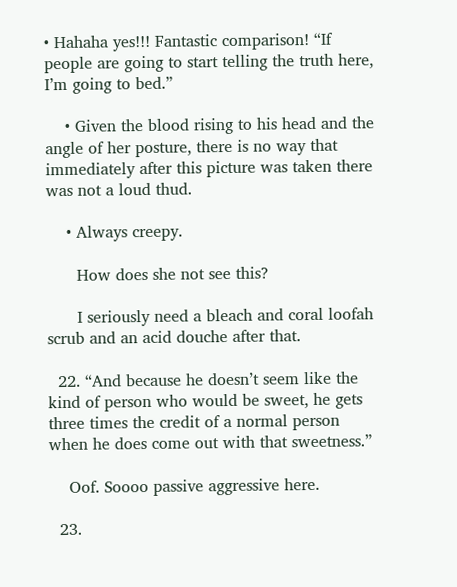• Hahaha yes!!! Fantastic comparison! “If people are going to start telling the truth here, I’m going to bed.”

    • Given the blood rising to his head and the angle of her posture, there is no way that immediately after this picture was taken there was not a loud thud.

    • Always creepy.

      How does she not see this?

      I seriously need a bleach and coral loofah scrub and an acid douche after that.

  22. “And because he doesn’t seem like the kind of person who would be sweet, he gets three times the credit of a normal person when he does come out with that sweetness.”

    Oof. Soooo passive aggressive here.

  23.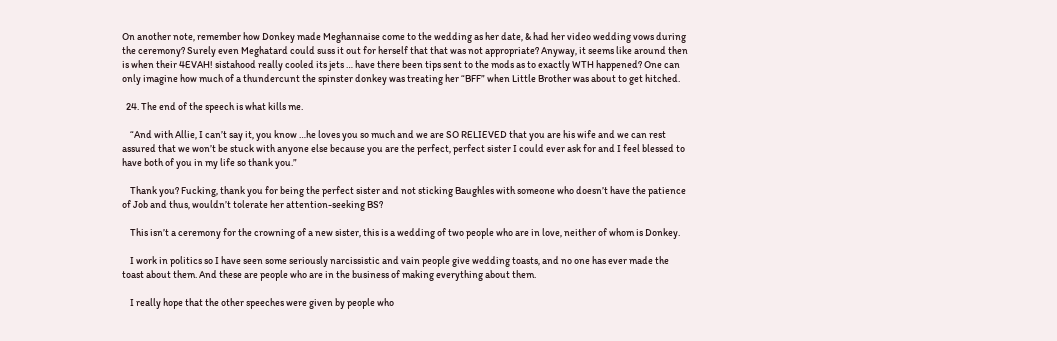On another note, remember how Donkey made Meghannaise come to the wedding as her date, & had her video wedding vows during the ceremony? Surely even Meghatard could suss it out for herself that that was not appropriate? Anyway, it seems like around then is when their 4EVAH! sistahood really cooled its jets … have there been tips sent to the mods as to exactly WTH happened? One can only imagine how much of a thundercunt the spinster donkey was treating her “BFF” when Little Brother was about to get hitched.

  24. The end of the speech is what kills me.

    “And with Allie, I can’t say it, you know …he loves you so much and we are SO RELIEVED that you are his wife and we can rest assured that we won’t be stuck with anyone else because you are the perfect, perfect sister I could ever ask for and I feel blessed to have both of you in my life so thank you.”

    Thank you? Fucking, thank you for being the perfect sister and not sticking Baughles with someone who doesn’t have the patience of Job and thus, wouldn’t tolerate her attention-seeking BS?

    This isn’t a ceremony for the crowning of a new sister, this is a wedding of two people who are in love, neither of whom is Donkey.

    I work in politics so I have seen some seriously narcissistic and vain people give wedding toasts, and no one has ever made the toast about them. And these are people who are in the business of making everything about them.

    I really hope that the other speeches were given by people who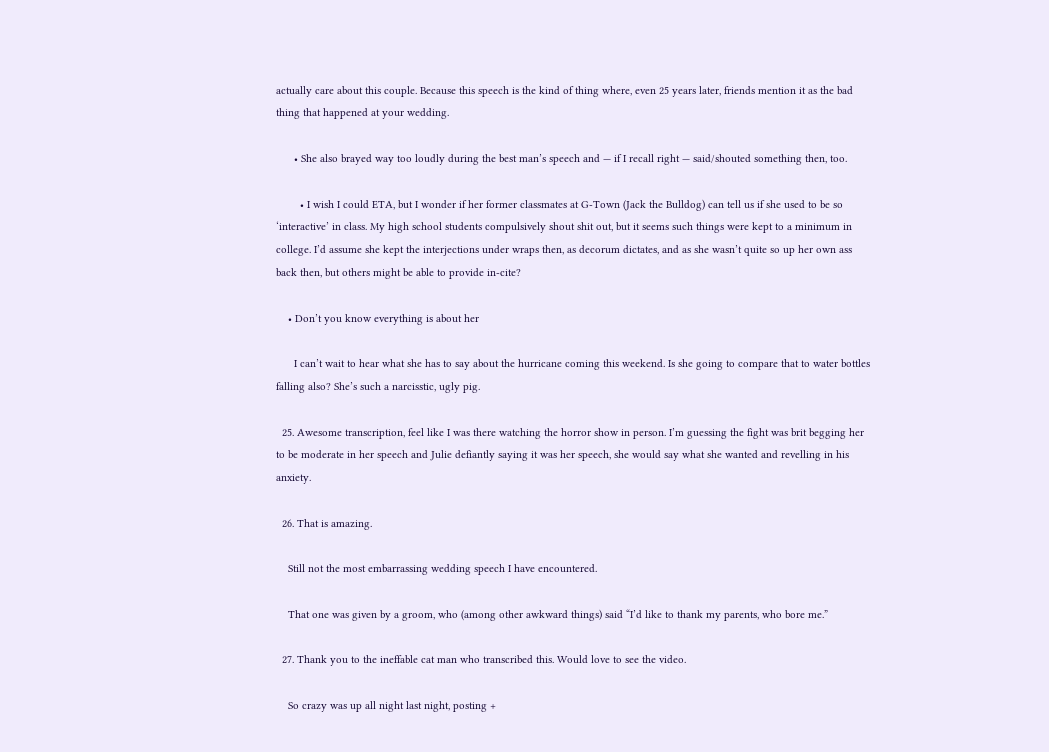actually care about this couple. Because this speech is the kind of thing where, even 25 years later, friends mention it as the bad thing that happened at your wedding.

      • She also brayed way too loudly during the best man’s speech and — if I recall right — said/shouted something then, too.

        • I wish I could ETA, but I wonder if her former classmates at G-Town (Jack the Bulldog) can tell us if she used to be so ‘interactive’ in class. My high school students compulsively shout shit out, but it seems such things were kept to a minimum in college. I’d assume she kept the interjections under wraps then, as decorum dictates, and as she wasn’t quite so up her own ass back then, but others might be able to provide in-cite?

    • Don’t you know everything is about her

      I can’t wait to hear what she has to say about the hurricane coming this weekend. Is she going to compare that to water bottles falling also? She’s such a narcisstic, ugly pig.

  25. Awesome transcription, feel like I was there watching the horror show in person. I’m guessing the fight was brit begging her to be moderate in her speech and Julie defiantly saying it was her speech, she would say what she wanted and revelling in his anxiety.

  26. That is amazing.

    Still not the most embarrassing wedding speech I have encountered.

    That one was given by a groom, who (among other awkward things) said “I’d like to thank my parents, who bore me.”

  27. Thank you to the ineffable cat man who transcribed this. Would love to see the video.

    So crazy was up all night last night, posting +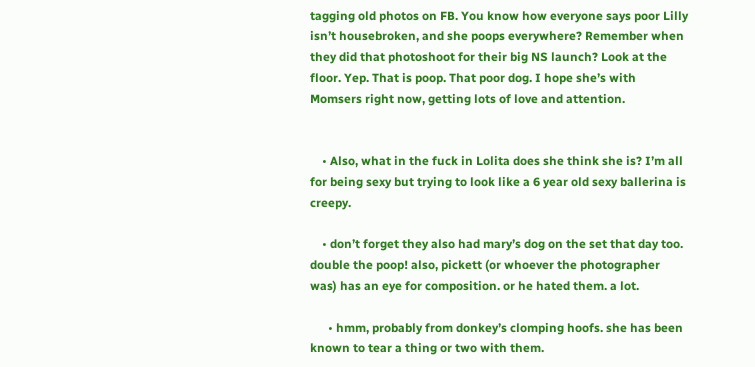tagging old photos on FB. You know how everyone says poor Lilly isn’t housebroken, and she poops everywhere? Remember when they did that photoshoot for their big NS launch? Look at the floor. Yep. That is poop. That poor dog. I hope she’s with Momsers right now, getting lots of love and attention.


    • Also, what in the fuck in Lolita does she think she is? I’m all for being sexy but trying to look like a 6 year old sexy ballerina is creepy.

    • don’t forget they also had mary’s dog on the set that day too. double the poop! also, pickett (or whoever the photographer was) has an eye for composition. or he hated them. a lot.

      • hmm, probably from donkey’s clomping hoofs. she has been known to tear a thing or two with them.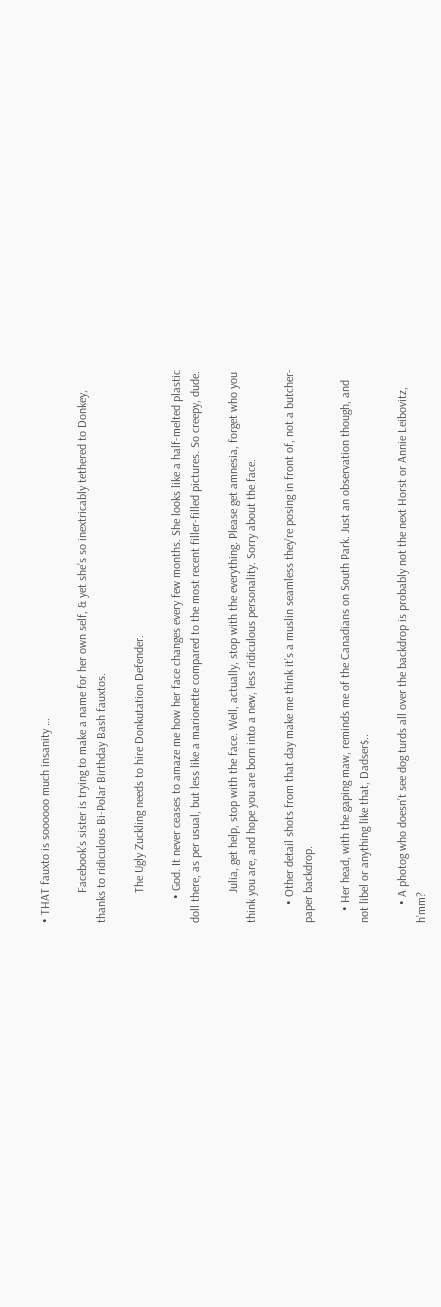• THAT fauxto is soooooo much insanity …

          Facebook’s sister is trying to make a name for her own self, & yet she’s so inextricably tethered to Donkey, thanks to ridiculous Bi-Polar Birthday Bash fauxtos.

          The Ugly Zuckling needs to hire Donkutation Defender.

        • God. It never ceases to amaze me how her face changes every few months. She looks like a half-melted plastic doll there, as per usual, but less like a marionette compared to the most recent filler-filled pictures. So creepy, dude.

          Julia, get help, stop with the face. Well, actually, stop with the everything. Please get amnesia, forget who you think you are, and hope you are born into a new, less ridiculous personality. Sorry about the face.

      • Other detail shots from that day make me think it’s a muslin seamless they’re posing in front of, not a butcher-paper backdrop.

    • Her head, with the gaping maw, reminds me of the Canadians on South Park. Just an observation though, and not libel or anything like that, Dadser$..

      • A photog who doesn’t see dog turds all over the backdrop is probably not the next Horst or Annie Leibovitz, h’mm?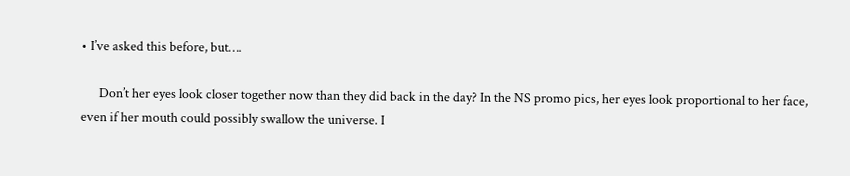• I’ve asked this before, but….

      Don’t her eyes look closer together now than they did back in the day? In the NS promo pics, her eyes look proportional to her face, even if her mouth could possibly swallow the universe. I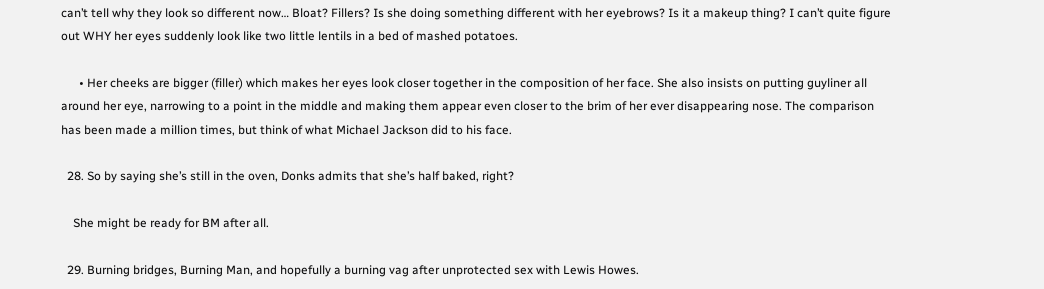can’t tell why they look so different now… Bloat? Fillers? Is she doing something different with her eyebrows? Is it a makeup thing? I can’t quite figure out WHY her eyes suddenly look like two little lentils in a bed of mashed potatoes.

      • Her cheeks are bigger (filler) which makes her eyes look closer together in the composition of her face. She also insists on putting guyliner all around her eye, narrowing to a point in the middle and making them appear even closer to the brim of her ever disappearing nose. The comparison has been made a million times, but think of what Michael Jackson did to his face.

  28. So by saying she’s still in the oven, Donks admits that she’s half baked, right?

    She might be ready for BM after all.

  29. Burning bridges, Burning Man, and hopefully a burning vag after unprotected sex with Lewis Howes.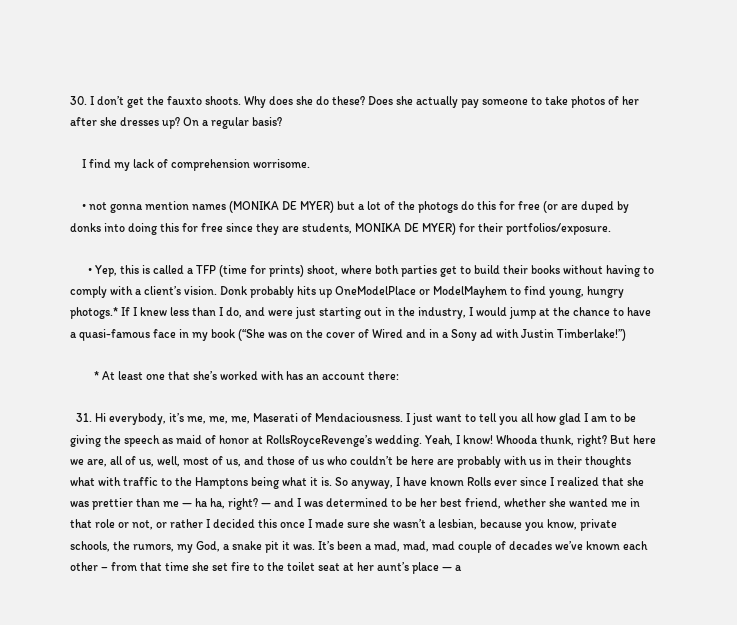30. I don’t get the fauxto shoots. Why does she do these? Does she actually pay someone to take photos of her after she dresses up? On a regular basis?

    I find my lack of comprehension worrisome.

    • not gonna mention names (MONIKA DE MYER) but a lot of the photogs do this for free (or are duped by donks into doing this for free since they are students, MONIKA DE MYER) for their portfolios/exposure.

      • Yep, this is called a TFP (time for prints) shoot, where both parties get to build their books without having to comply with a client’s vision. Donk probably hits up OneModelPlace or ModelMayhem to find young, hungry photogs.* If I knew less than I do, and were just starting out in the industry, I would jump at the chance to have a quasi-famous face in my book (“She was on the cover of Wired and in a Sony ad with Justin Timberlake!”)

        * At least one that she’s worked with has an account there:

  31. Hi everybody, it’s me, me, me, Maserati of Mendaciousness. I just want to tell you all how glad I am to be giving the speech as maid of honor at RollsRoyceRevenge’s wedding. Yeah, I know! Whooda thunk, right? But here we are, all of us, well, most of us, and those of us who couldn’t be here are probably with us in their thoughts what with traffic to the Hamptons being what it is. So anyway, I have known Rolls ever since I realized that she was prettier than me — ha ha, right? — and I was determined to be her best friend, whether she wanted me in that role or not, or rather I decided this once I made sure she wasn’t a lesbian, because you know, private schools, the rumors, my God, a snake pit it was. It’s been a mad, mad, mad couple of decades we’ve known each other – from that time she set fire to the toilet seat at her aunt’s place — a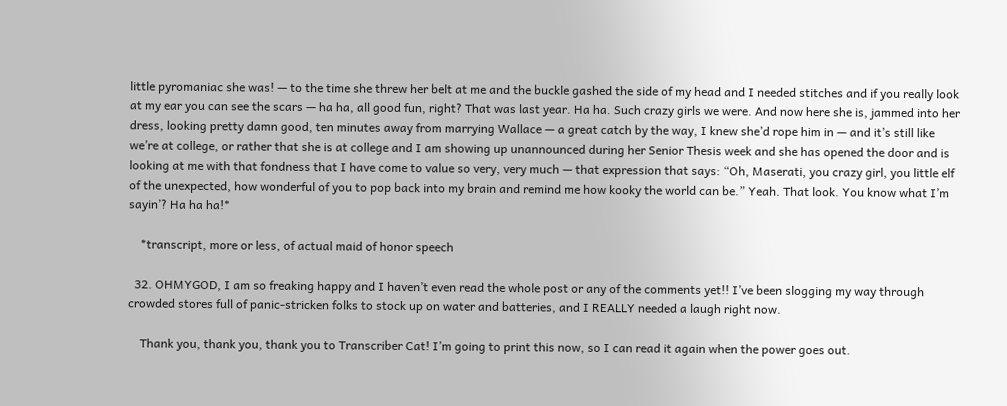little pyromaniac she was! — to the time she threw her belt at me and the buckle gashed the side of my head and I needed stitches and if you really look at my ear you can see the scars — ha ha, all good fun, right? That was last year. Ha ha. Such crazy girls we were. And now here she is, jammed into her dress, looking pretty damn good, ten minutes away from marrying Wallace — a great catch by the way, I knew she’d rope him in — and it’s still like we’re at college, or rather that she is at college and I am showing up unannounced during her Senior Thesis week and she has opened the door and is looking at me with that fondness that I have come to value so very, very much — that expression that says: “Oh, Maserati, you crazy girl, you little elf of the unexpected, how wonderful of you to pop back into my brain and remind me how kooky the world can be.” Yeah. That look. You know what I’m sayin’? Ha ha ha!*

    *transcript, more or less, of actual maid of honor speech

  32. OHMYGOD, I am so freaking happy and I haven’t even read the whole post or any of the comments yet!! I’ve been slogging my way through crowded stores full of panic-stricken folks to stock up on water and batteries, and I REALLY needed a laugh right now.

    Thank you, thank you, thank you to Transcriber Cat! I’m going to print this now, so I can read it again when the power goes out.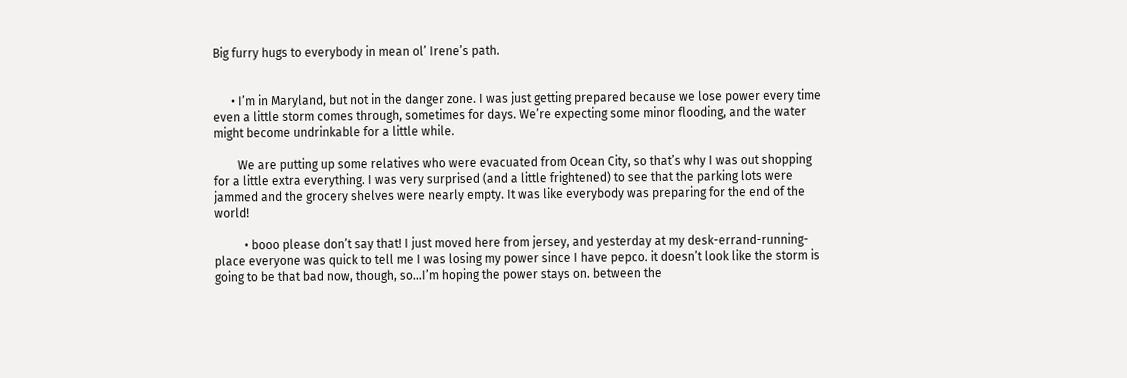Big furry hugs to everybody in mean ol’ Irene’s path.


      • I’m in Maryland, but not in the danger zone. I was just getting prepared because we lose power every time even a little storm comes through, sometimes for days. We’re expecting some minor flooding, and the water might become undrinkable for a little while.

        We are putting up some relatives who were evacuated from Ocean City, so that’s why I was out shopping for a little extra everything. I was very surprised (and a little frightened) to see that the parking lots were jammed and the grocery shelves were nearly empty. It was like everybody was preparing for the end of the world!

          • booo please don’t say that! I just moved here from jersey, and yesterday at my desk-errand-running-place everyone was quick to tell me I was losing my power since I have pepco. it doesn’t look like the storm is going to be that bad now, though, so…I’m hoping the power stays on. between the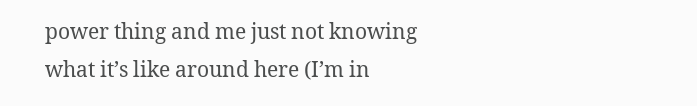power thing and me just not knowing what it’s like around here (I’m in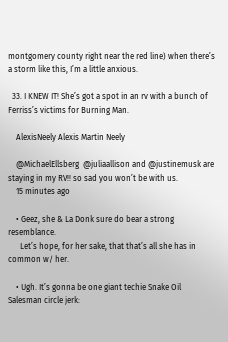montgomery county right near the red line) when there’s a storm like this, I’m a little anxious.

  33. I KNEW IT! She’s got a spot in an rv with a bunch of Ferriss’s victims for Burning Man.

    AlexisNeely Alexis Martin Neely

    @MichaelEllsberg  @juliaallison and @justinemusk are staying in my RV!! so sad you won’t be with us.
    15 minutes ago

    • Geez, she & La Donk sure do bear a strong resemblance.
      Let’s hope, for her sake, that that’s all she has in common w/ her.

    • Ugh. It’s gonna be one giant techie Snake Oil Salesman circle jerk: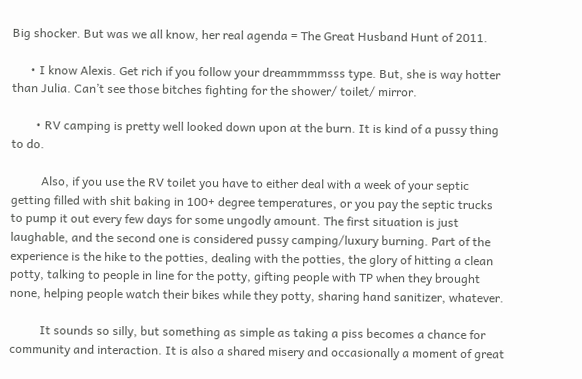Big shocker. But was we all know, her real agenda = The Great Husband Hunt of 2011.

      • I know Alexis. Get rich if you follow your dreammmmsss type. But, she is way hotter than Julia. Can’t see those bitches fighting for the shower/ toilet/ mirror.

        • RV camping is pretty well looked down upon at the burn. It is kind of a pussy thing to do.

          Also, if you use the RV toilet you have to either deal with a week of your septic getting filled with shit baking in 100+ degree temperatures, or you pay the septic trucks to pump it out every few days for some ungodly amount. The first situation is just laughable, and the second one is considered pussy camping/luxury burning. Part of the experience is the hike to the potties, dealing with the potties, the glory of hitting a clean potty, talking to people in line for the potty, gifting people with TP when they brought none, helping people watch their bikes while they potty, sharing hand sanitizer, whatever.

          It sounds so silly, but something as simple as taking a piss becomes a chance for community and interaction. It is also a shared misery and occasionally a moment of great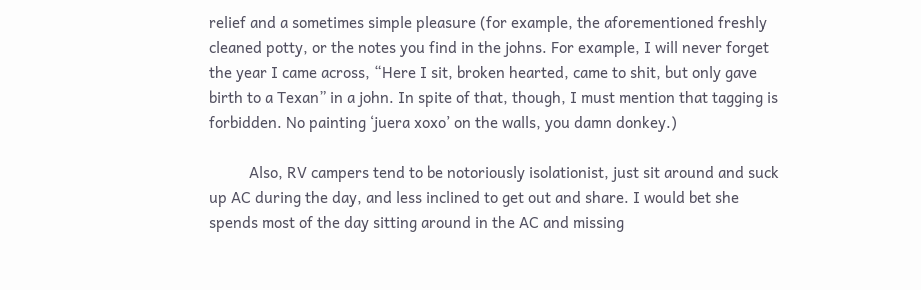relief and a sometimes simple pleasure (for example, the aforementioned freshly cleaned potty, or the notes you find in the johns. For example, I will never forget the year I came across, “Here I sit, broken hearted, came to shit, but only gave birth to a Texan” in a john. In spite of that, though, I must mention that tagging is forbidden. No painting ‘juera xoxo’ on the walls, you damn donkey.)

          Also, RV campers tend to be notoriously isolationist, just sit around and suck up AC during the day, and less inclined to get out and share. I would bet she spends most of the day sitting around in the AC and missing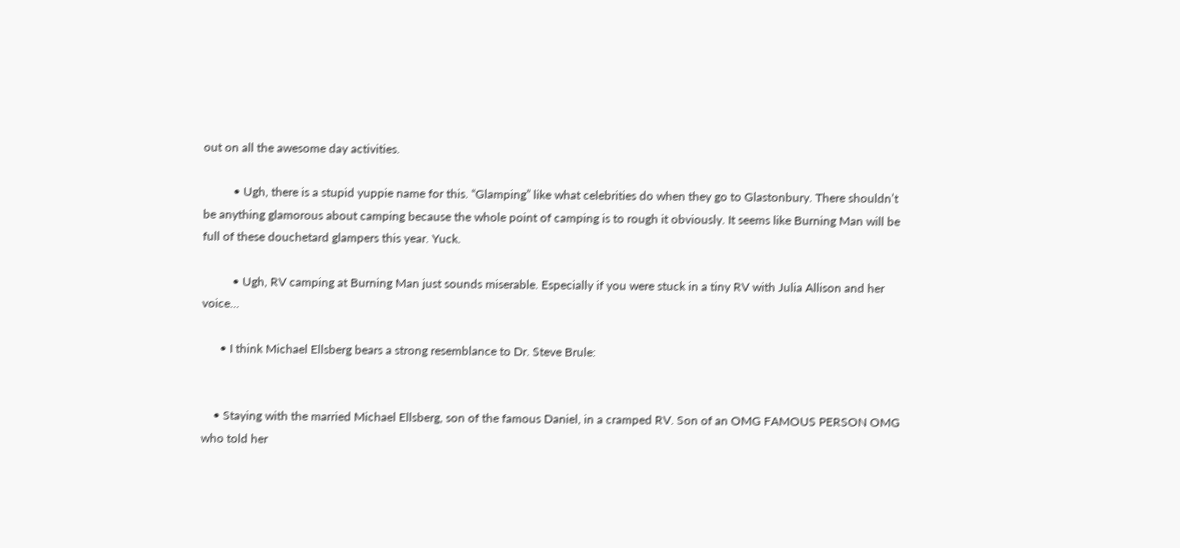out on all the awesome day activities.

          • Ugh, there is a stupid yuppie name for this. “Glamping” like what celebrities do when they go to Glastonbury. There shouldn’t be anything glamorous about camping because the whole point of camping is to rough it obviously. It seems like Burning Man will be full of these douchetard glampers this year. Yuck.

          • Ugh, RV camping at Burning Man just sounds miserable. Especially if you were stuck in a tiny RV with Julia Allison and her voice…

      • I think Michael Ellsberg bears a strong resemblance to Dr. Steve Brule:


    • Staying with the married Michael Ellsberg, son of the famous Daniel, in a cramped RV. Son of an OMG FAMOUS PERSON OMG who told her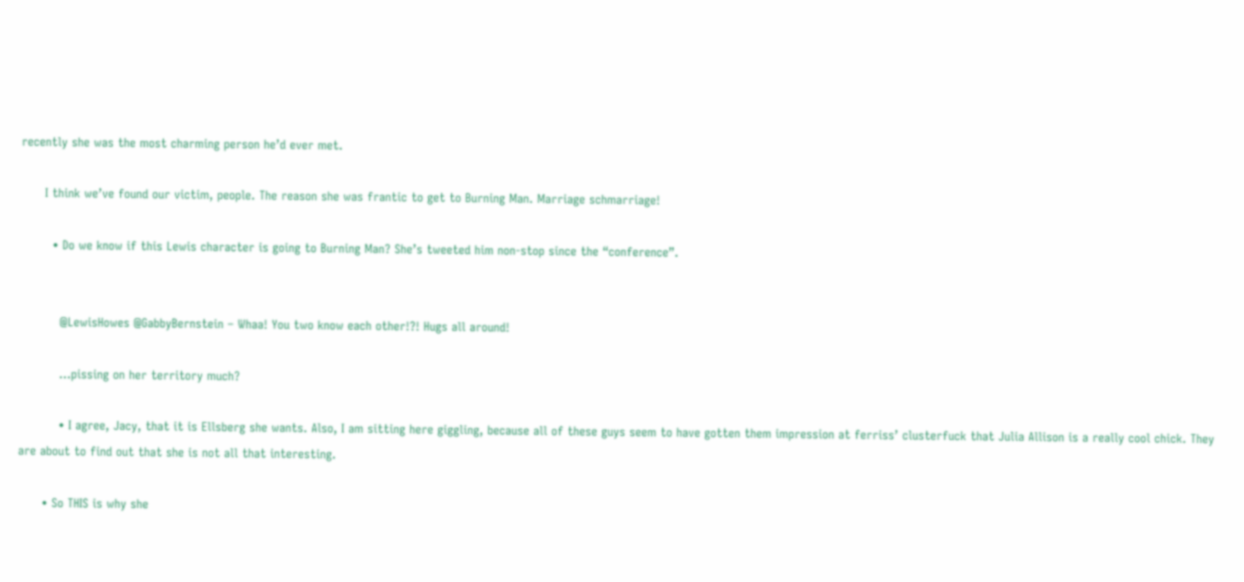recently she was the most charming person he’d ever met.

      I think we’ve found our victim, people. The reason she was frantic to get to Burning Man. Marriage schmarriage!

        • Do we know if this Lewis character is going to Burning Man? She’s tweeted him non-stop since the “conference”.


          @LewisHowes @GabbyBernstein – Whaa! You two know each other!?! Hugs all around!

          …pissing on her territory much?

          • I agree, Jacy, that it is Ellsberg she wants. Also, I am sitting here giggling, because all of these guys seem to have gotten them impression at ferriss’ clusterfuck that Julia Allison is a really cool chick. They are about to find out that she is not all that interesting.

      • So THIS is why she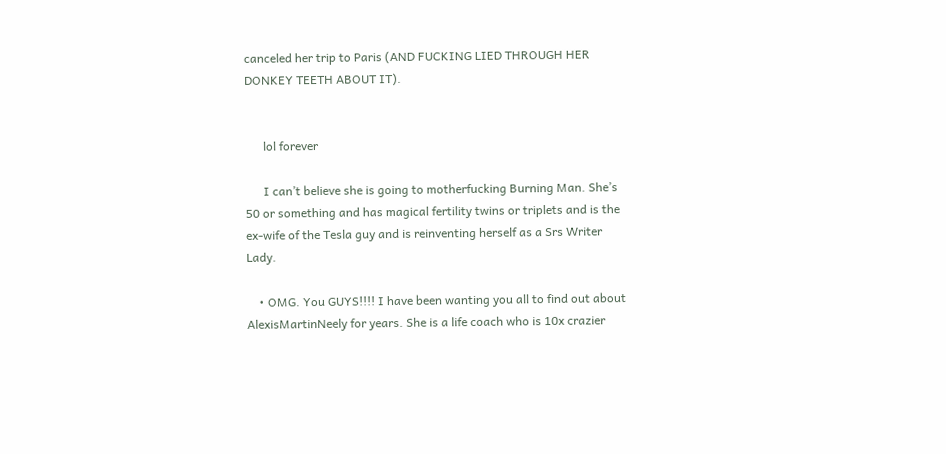canceled her trip to Paris (AND FUCKING LIED THROUGH HER DONKEY TEETH ABOUT IT).


      lol forever

      I can’t believe she is going to motherfucking Burning Man. She’s 50 or something and has magical fertility twins or triplets and is the ex-wife of the Tesla guy and is reinventing herself as a Srs Writer Lady.

    • OMG. You GUYS!!!! I have been wanting you all to find out about AlexisMartinNeely for years. She is a life coach who is 10x crazier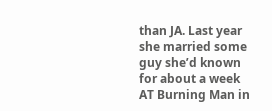than JA. Last year she married some guy she’d known for about a week AT Burning Man in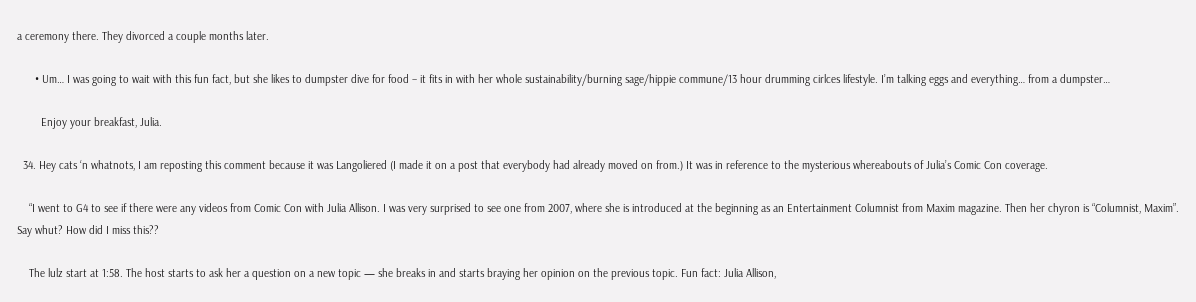a ceremony there. They divorced a couple months later.

      • Um… I was going to wait with this fun fact, but she likes to dumpster dive for food – it fits in with her whole sustainability/burning sage/hippie commune/13 hour drumming cirlces lifestyle. I’m talking eggs and everything… from a dumpster…

        Enjoy your breakfast, Julia.

  34. Hey cats ‘n whatnots, I am reposting this comment because it was Langoliered (I made it on a post that everybody had already moved on from.) It was in reference to the mysterious whereabouts of Julia’s Comic Con coverage.

    “I went to G4 to see if there were any videos from Comic Con with Julia Allison. I was very surprised to see one from 2007, where she is introduced at the beginning as an Entertainment Columnist from Maxim magazine. Then her chyron is “Columnist, Maxim”. Say whut? How did I miss this??

    The lulz start at 1:58. The host starts to ask her a question on a new topic — she breaks in and starts braying her opinion on the previous topic. Fun fact: Julia Allison,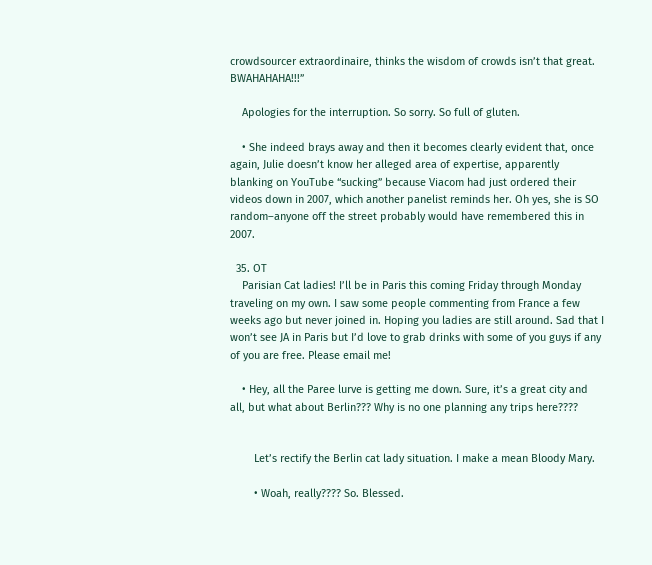crowdsourcer extraordinaire, thinks the wisdom of crowds isn’t that great. BWAHAHAHA!!!”

    Apologies for the interruption. So sorry. So full of gluten.

    • She indeed brays away and then it becomes clearly evident that, once again, Julie doesn’t know her alleged area of expertise, apparently blanking on YouTube “sucking” because Viacom had just ordered their videos down in 2007, which another panelist reminds her. Oh yes, she is SO random–anyone off the street probably would have remembered this in 2007.

  35. OT
    Parisian Cat ladies! I’ll be in Paris this coming Friday through Monday traveling on my own. I saw some people commenting from France a few weeks ago but never joined in. Hoping you ladies are still around. Sad that I won’t see JA in Paris but I’d love to grab drinks with some of you guys if any of you are free. Please email me!

    • Hey, all the Paree lurve is getting me down. Sure, it’s a great city and all, but what about Berlin??? Why is no one planning any trips here????


        Let’s rectify the Berlin cat lady situation. I make a mean Bloody Mary.

        • Woah, really???? So. Blessed.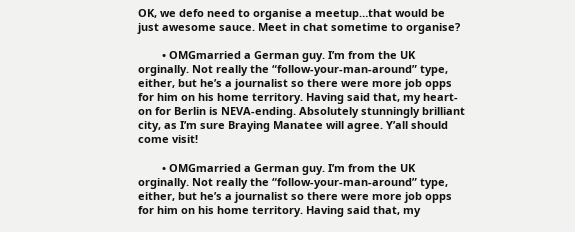OK, we defo need to organise a meetup…that would be just awesome sauce. Meet in chat sometime to organise?

        • OMGmarried a German guy. I’m from the UK orginally. Not really the “follow-your-man-around” type, either, but he’s a journalist so there were more job opps for him on his home territory. Having said that, my heart-on for Berlin is NEVA-ending. Absolutely stunningly brilliant city, as I’m sure Braying Manatee will agree. Y’all should come visit!

        • OMGmarried a German guy. I’m from the UK orginally. Not really the “follow-your-man-around” type, either, but he’s a journalist so there were more job opps for him on his home territory. Having said that, my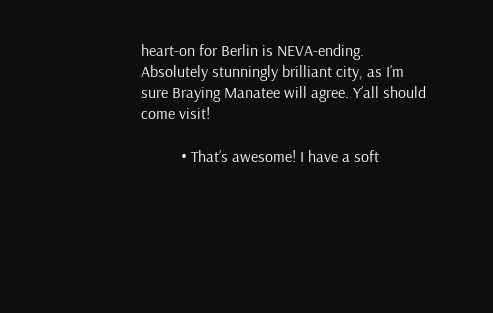heart-on for Berlin is NEVA-ending. Absolutely stunningly brilliant city, as I’m sure Braying Manatee will agree. Y’all should come visit!

          • That’s awesome! I have a soft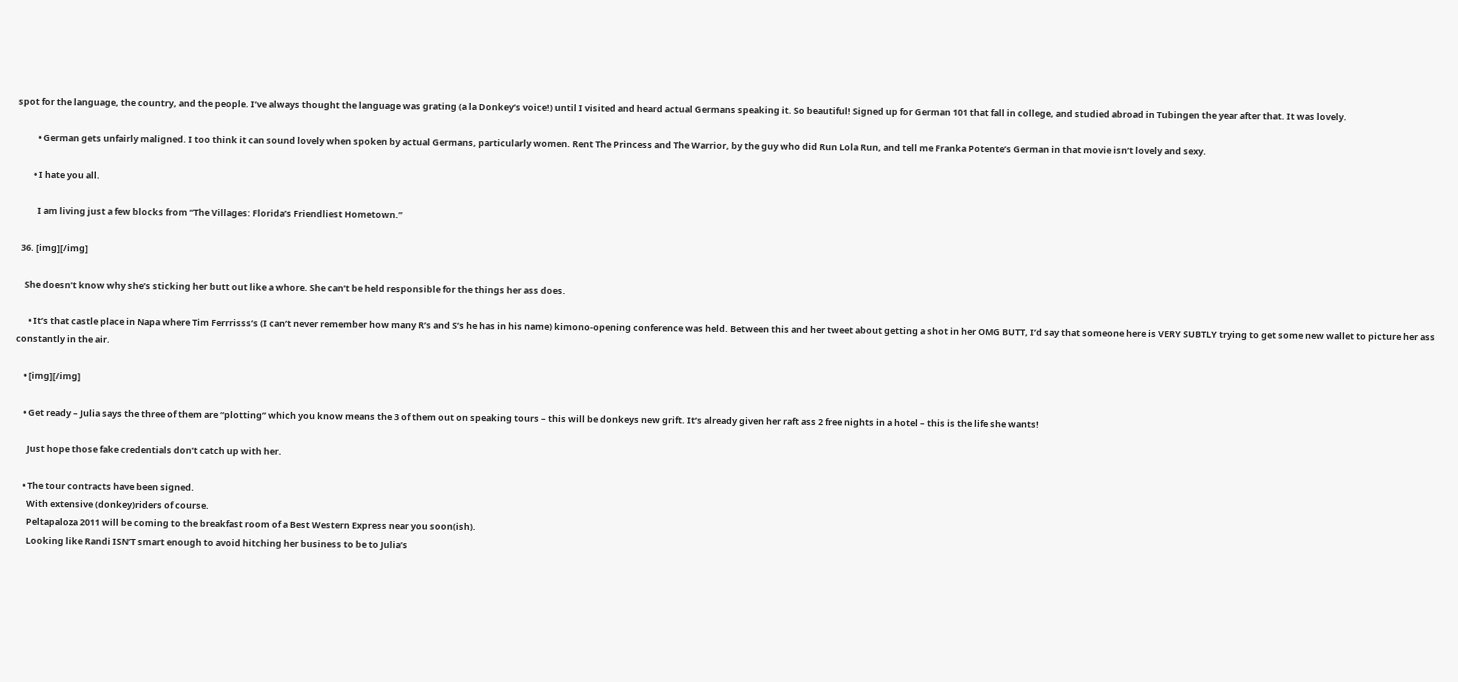spot for the language, the country, and the people. I’ve always thought the language was grating (a la Donkey’s voice!) until I visited and heard actual Germans speaking it. So beautiful! Signed up for German 101 that fall in college, and studied abroad in Tubingen the year after that. It was lovely.

          • German gets unfairly maligned. I too think it can sound lovely when spoken by actual Germans, particularly women. Rent The Princess and The Warrior, by the guy who did Run Lola Run, and tell me Franka Potente’s German in that movie isn’t lovely and sexy.

        • I hate you all.

          I am living just a few blocks from “The Villages: Florida’s Friendliest Hometown.”

  36. [img][/img]

    She doesn’t know why she’s sticking her butt out like a whore. She can’t be held responsible for the things her ass does.

      • It’s that castle place in Napa where Tim Ferrrisss’s (I can’t never remember how many R’s and S’s he has in his name) kimono-opening conference was held. Between this and her tweet about getting a shot in her OMG BUTT, I’d say that someone here is VERY SUBTLY trying to get some new wallet to picture her ass constantly in the air.

    • [img][/img]

    • Get ready – Julia says the three of them are “plotting” which you know means the 3 of them out on speaking tours – this will be donkeys new grift. It’s already given her raft ass 2 free nights in a hotel – this is the life she wants!

      Just hope those fake credentials don’t catch up with her.

    • The tour contracts have been signed.
      With extensive (donkey)riders of course.
      Peltapaloza 2011 will be coming to the breakfast room of a Best Western Express near you soon(ish).
      Looking like Randi ISN’T smart enough to avoid hitching her business to be to Julia’s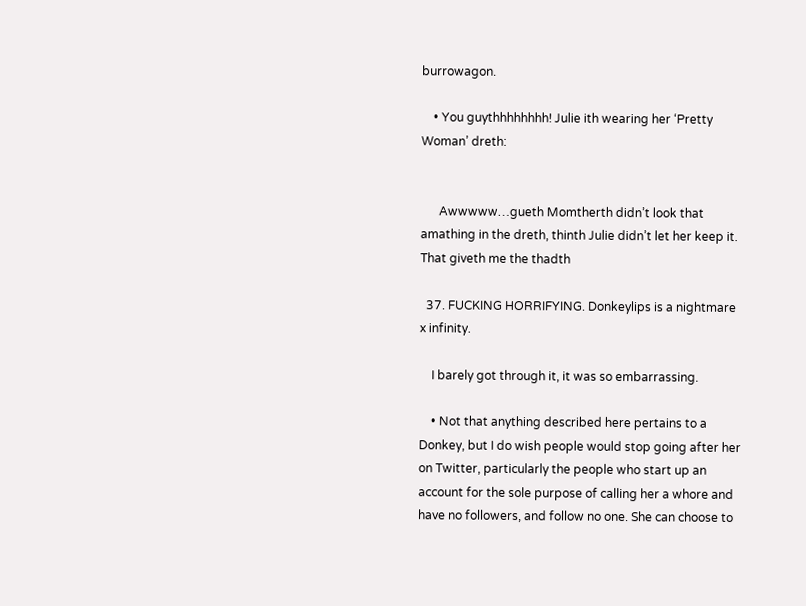burrowagon.

    • You guythhhhhhhh! Julie ith wearing her ‘Pretty Woman’ dreth:


      Awwwww…gueth Momtherth didn’t look that amathing in the dreth, thinth Julie didn’t let her keep it. That giveth me the thadth

  37. FUCKING HORRIFYING. Donkeylips is a nightmare x infinity.

    I barely got through it, it was so embarrassing.

    • Not that anything described here pertains to a Donkey, but I do wish people would stop going after her on Twitter, particularly the people who start up an account for the sole purpose of calling her a whore and have no followers, and follow no one. She can choose to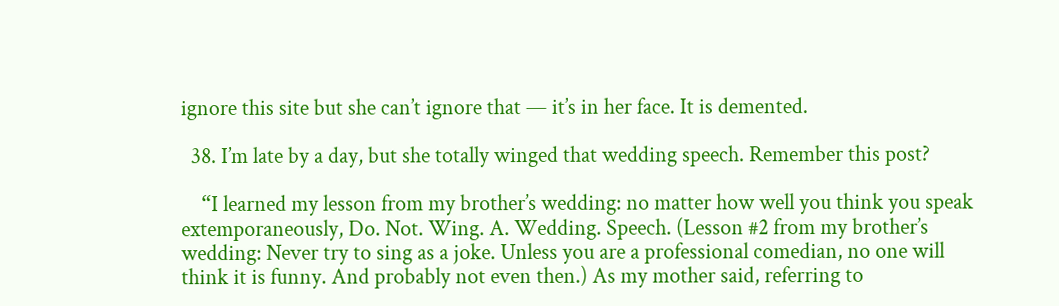ignore this site but she can’t ignore that — it’s in her face. It is demented.

  38. I’m late by a day, but she totally winged that wedding speech. Remember this post?

    “I learned my lesson from my brother’s wedding: no matter how well you think you speak extemporaneously, Do. Not. Wing. A. Wedding. Speech. (Lesson #2 from my brother’s wedding: Never try to sing as a joke. Unless you are a professional comedian, no one will think it is funny. And probably not even then.) As my mother said, referring to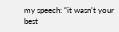my speech: “it wasn’t your best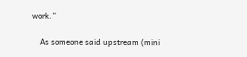work.”

    As someone said upstream (mini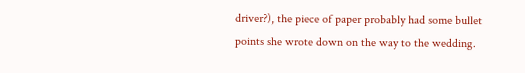driver?), the piece of paper probably had some bullet points she wrote down on the way to the wedding.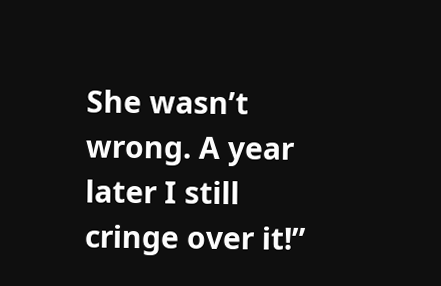She wasn’t wrong. A year later I still cringe over it!”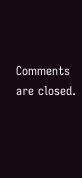Comments are closed.